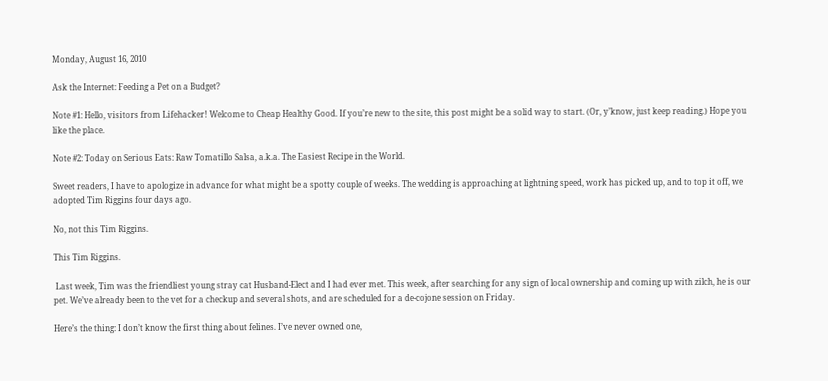Monday, August 16, 2010

Ask the Internet: Feeding a Pet on a Budget?

Note #1: Hello, visitors from Lifehacker! Welcome to Cheap Healthy Good. If you’re new to the site, this post might be a solid way to start. (Or, y’know, just keep reading.) Hope you like the place.

Note #2: Today on Serious Eats: Raw Tomatillo Salsa, a.k.a. The Easiest Recipe in the World.

Sweet readers, I have to apologize in advance for what might be a spotty couple of weeks. The wedding is approaching at lightning speed, work has picked up, and to top it off, we adopted Tim Riggins four days ago.

No, not this Tim Riggins.

This Tim Riggins.

 Last week, Tim was the friendliest young stray cat Husband-Elect and I had ever met. This week, after searching for any sign of local ownership and coming up with zilch, he is our pet. We’ve already been to the vet for a checkup and several shots, and are scheduled for a de-cojone session on Friday.

Here’s the thing: I don’t know the first thing about felines. I’ve never owned one,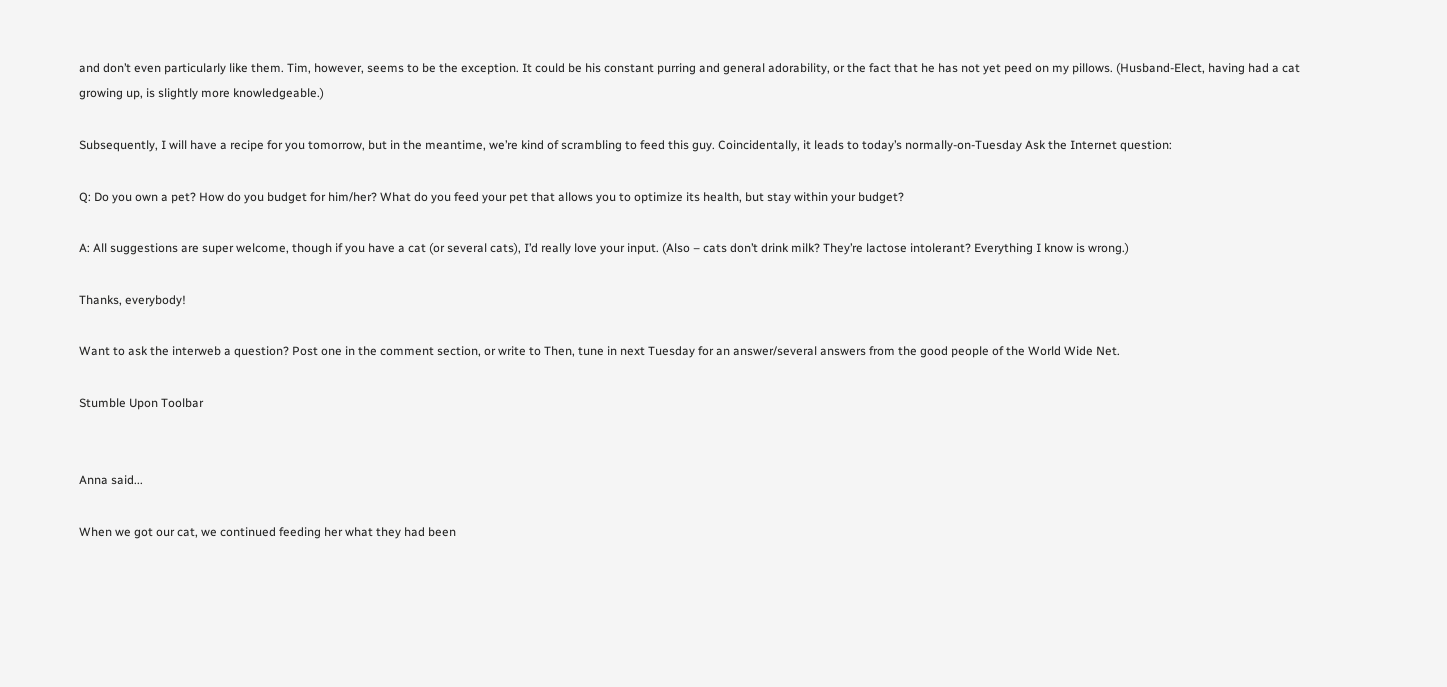and don’t even particularly like them. Tim, however, seems to be the exception. It could be his constant purring and general adorability, or the fact that he has not yet peed on my pillows. (Husband-Elect, having had a cat growing up, is slightly more knowledgeable.)

Subsequently, I will have a recipe for you tomorrow, but in the meantime, we’re kind of scrambling to feed this guy. Coincidentally, it leads to today’s normally-on-Tuesday Ask the Internet question:

Q: Do you own a pet? How do you budget for him/her? What do you feed your pet that allows you to optimize its health, but stay within your budget?

A: All suggestions are super welcome, though if you have a cat (or several cats), I’d really love your input. (Also – cats don’t drink milk? They’re lactose intolerant? Everything I know is wrong.)

Thanks, everybody!

Want to ask the interweb a question? Post one in the comment section, or write to Then, tune in next Tuesday for an answer/several answers from the good people of the World Wide Net.

Stumble Upon Toolbar


Anna said...

When we got our cat, we continued feeding her what they had been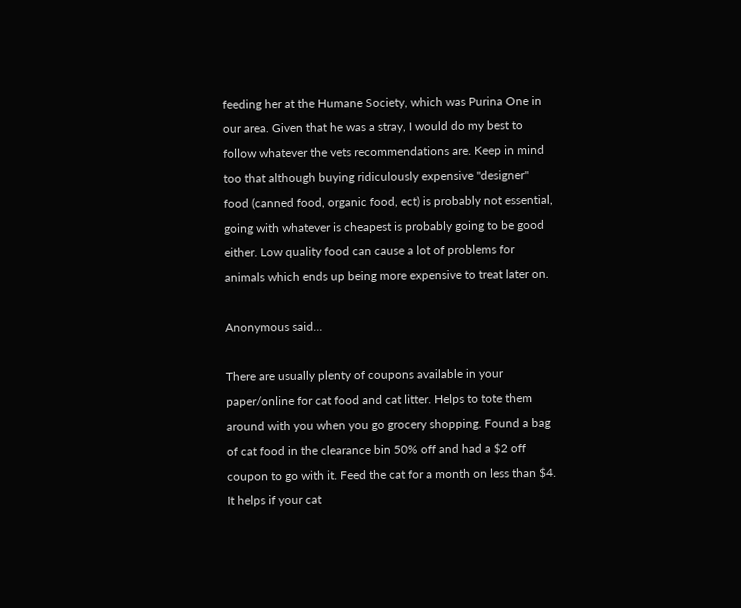feeding her at the Humane Society, which was Purina One in our area. Given that he was a stray, I would do my best to follow whatever the vets recommendations are. Keep in mind too that although buying ridiculously expensive "designer" food (canned food, organic food, ect) is probably not essential, going with whatever is cheapest is probably going to be good either. Low quality food can cause a lot of problems for animals which ends up being more expensive to treat later on.

Anonymous said...

There are usually plenty of coupons available in your paper/online for cat food and cat litter. Helps to tote them around with you when you go grocery shopping. Found a bag of cat food in the clearance bin 50% off and had a $2 off coupon to go with it. Feed the cat for a month on less than $4. It helps if your cat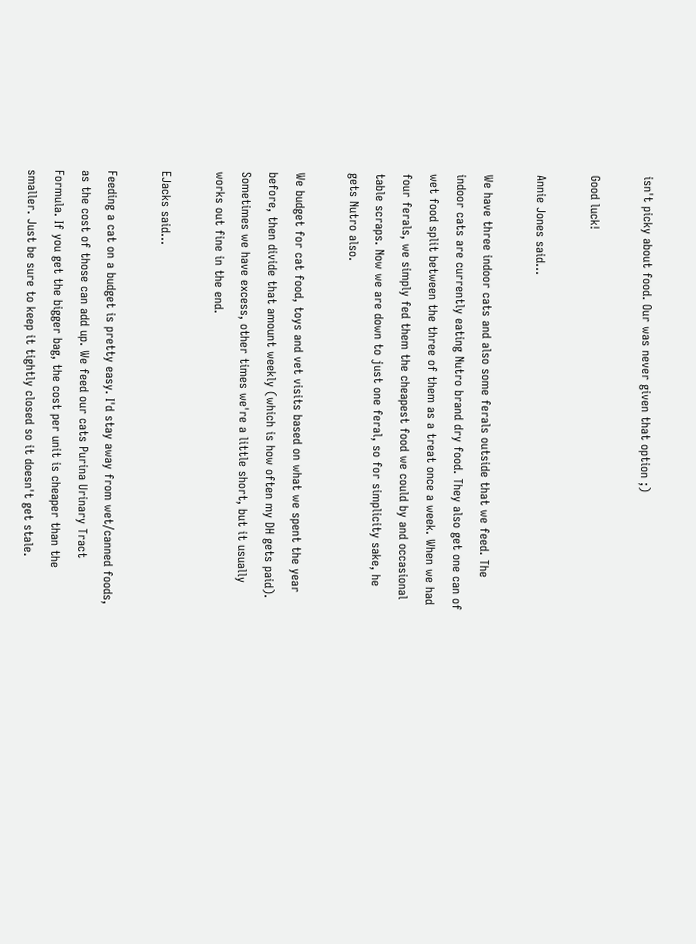isn't picky about food. Our was never given that option ;)

Good luck!

Annie Jones said...

We have three indoor cats and also some ferals outside that we feed. The indoor cats are currently eating Nutro brand dry food. They also get one can of wet food split between the three of them as a treat once a week. When we had four ferals, we simply fed them the cheapest food we could by and occasional table scraps. Now we are down to just one feral, so for simplicity sake, he gets Nutro also.

We budget for cat food, toys and vet visits based on what we spent the year before, then divide that amount weekly (which is how often my DH gets paid). Sometimes we have excess, other times we're a little short, but it usually works out fine in the end.

EJacks said...

Feeding a cat on a budget is pretty easy. I'd stay away from wet/canned foods, as the cost of those can add up. We feed our cats Purina Urinary Tract Formula. If you get the bigger bag, the cost per unit is cheaper than the smaller. Just be sure to keep it tightly closed so it doesn't get stale.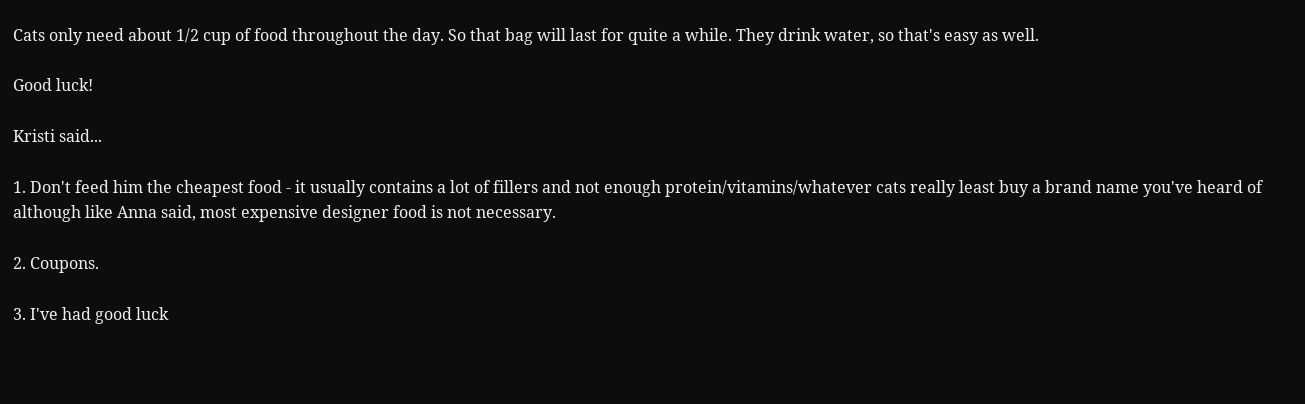Cats only need about 1/2 cup of food throughout the day. So that bag will last for quite a while. They drink water, so that's easy as well.

Good luck!

Kristi said...

1. Don't feed him the cheapest food - it usually contains a lot of fillers and not enough protein/vitamins/whatever cats really least buy a brand name you've heard of although like Anna said, most expensive designer food is not necessary.

2. Coupons.

3. I've had good luck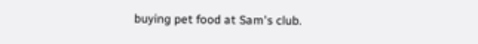buying pet food at Sam's club.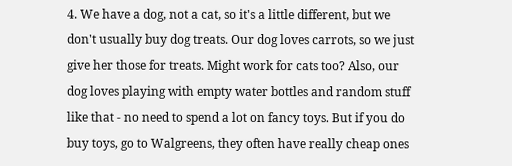4. We have a dog, not a cat, so it's a little different, but we don't usually buy dog treats. Our dog loves carrots, so we just give her those for treats. Might work for cats too? Also, our dog loves playing with empty water bottles and random stuff like that - no need to spend a lot on fancy toys. But if you do buy toys, go to Walgreens, they often have really cheap ones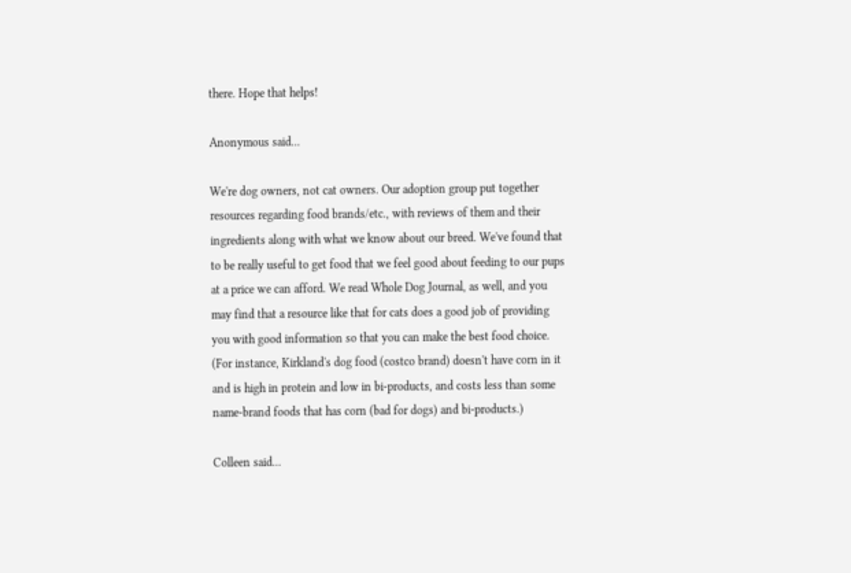there. Hope that helps!

Anonymous said...

We're dog owners, not cat owners. Our adoption group put together resources regarding food brands/etc., with reviews of them and their ingredients along with what we know about our breed. We've found that to be really useful to get food that we feel good about feeding to our pups at a price we can afford. We read Whole Dog Journal, as well, and you may find that a resource like that for cats does a good job of providing you with good information so that you can make the best food choice. (For instance, Kirkland's dog food (costco brand) doesn't have corn in it and is high in protein and low in bi-products, and costs less than some name-brand foods that has corn (bad for dogs) and bi-products.)

Colleen said...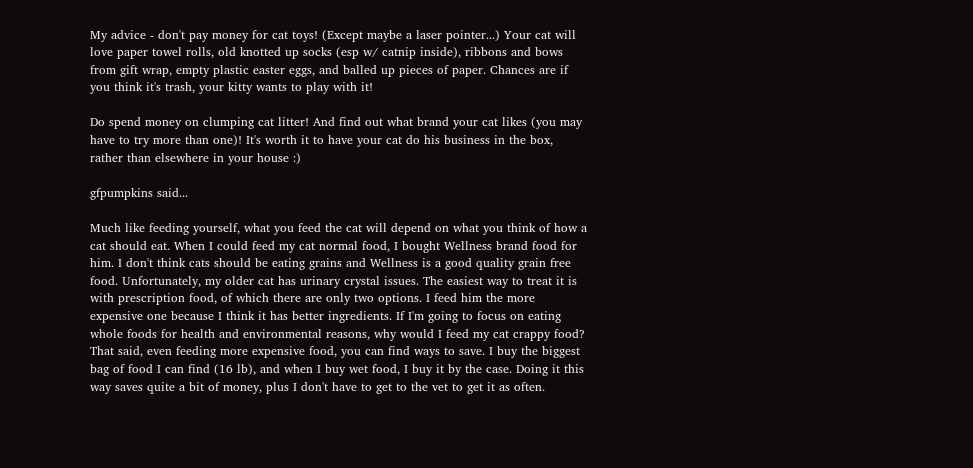My advice - don't pay money for cat toys! (Except maybe a laser pointer...) Your cat will love paper towel rolls, old knotted up socks (esp w/ catnip inside), ribbons and bows from gift wrap, empty plastic easter eggs, and balled up pieces of paper. Chances are if you think it's trash, your kitty wants to play with it!

Do spend money on clumping cat litter! And find out what brand your cat likes (you may have to try more than one)! It's worth it to have your cat do his business in the box, rather than elsewhere in your house :)

gfpumpkins said...

Much like feeding yourself, what you feed the cat will depend on what you think of how a cat should eat. When I could feed my cat normal food, I bought Wellness brand food for him. I don't think cats should be eating grains and Wellness is a good quality grain free food. Unfortunately, my older cat has urinary crystal issues. The easiest way to treat it is with prescription food, of which there are only two options. I feed him the more expensive one because I think it has better ingredients. If I'm going to focus on eating whole foods for health and environmental reasons, why would I feed my cat crappy food?
That said, even feeding more expensive food, you can find ways to save. I buy the biggest bag of food I can find (16 lb), and when I buy wet food, I buy it by the case. Doing it this way saves quite a bit of money, plus I don't have to get to the vet to get it as often.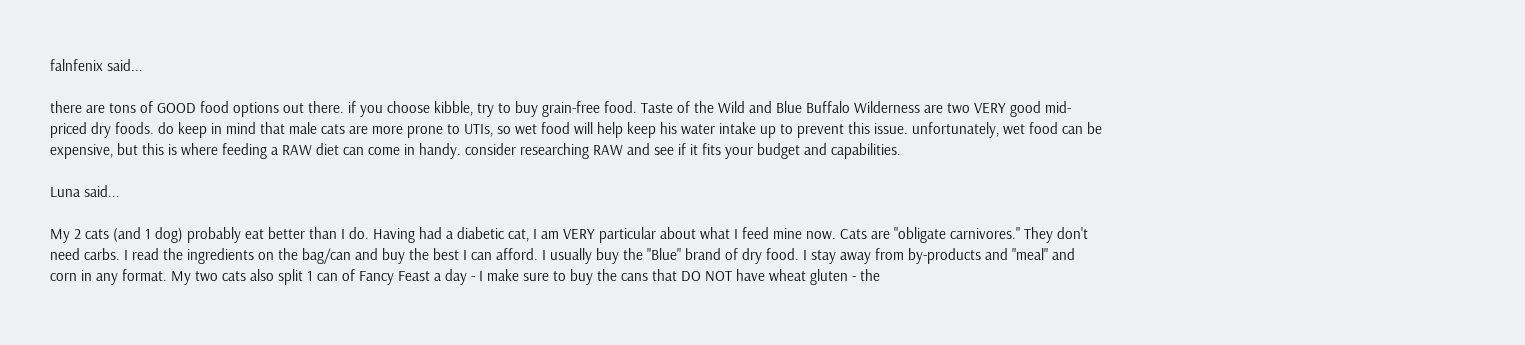falnfenix said...

there are tons of GOOD food options out there. if you choose kibble, try to buy grain-free food. Taste of the Wild and Blue Buffalo Wilderness are two VERY good mid-priced dry foods. do keep in mind that male cats are more prone to UTIs, so wet food will help keep his water intake up to prevent this issue. unfortunately, wet food can be expensive, but this is where feeding a RAW diet can come in handy. consider researching RAW and see if it fits your budget and capabilities.

Luna said...

My 2 cats (and 1 dog) probably eat better than I do. Having had a diabetic cat, I am VERY particular about what I feed mine now. Cats are "obligate carnivores." They don't need carbs. I read the ingredients on the bag/can and buy the best I can afford. I usually buy the "Blue" brand of dry food. I stay away from by-products and "meal" and corn in any format. My two cats also split 1 can of Fancy Feast a day - I make sure to buy the cans that DO NOT have wheat gluten - the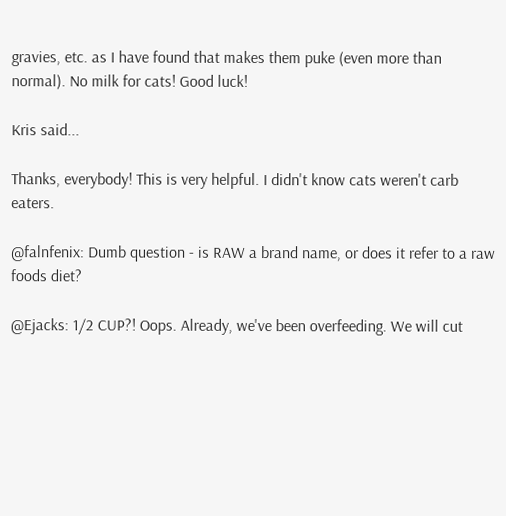gravies, etc. as I have found that makes them puke (even more than normal). No milk for cats! Good luck!

Kris said...

Thanks, everybody! This is very helpful. I didn't know cats weren't carb eaters.

@falnfenix: Dumb question - is RAW a brand name, or does it refer to a raw foods diet?

@Ejacks: 1/2 CUP?! Oops. Already, we've been overfeeding. We will cut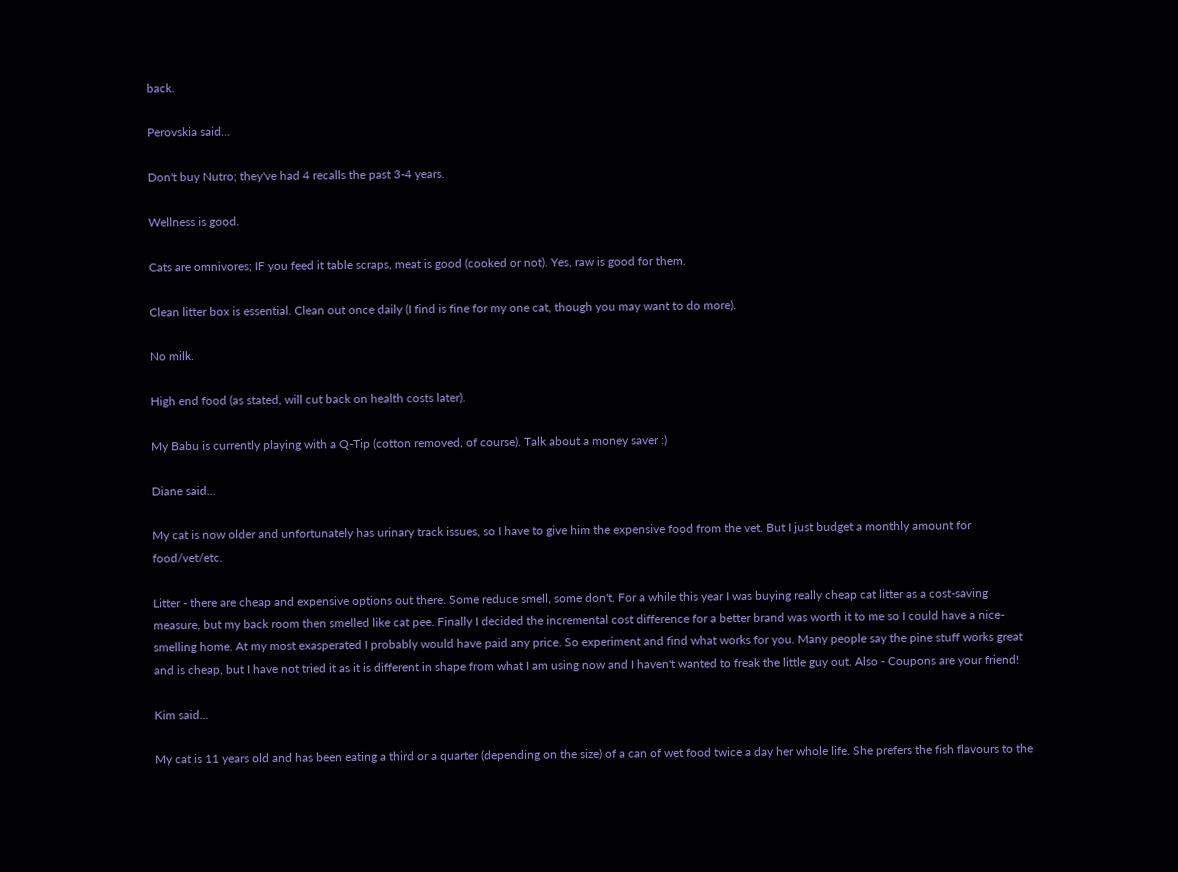back.

Perovskia said...

Don't buy Nutro; they've had 4 recalls the past 3-4 years.

Wellness is good.

Cats are omnivores; IF you feed it table scraps, meat is good (cooked or not). Yes, raw is good for them.

Clean litter box is essential. Clean out once daily (I find is fine for my one cat, though you may want to do more).

No milk.

High end food (as stated, will cut back on health costs later).

My Babu is currently playing with a Q-Tip (cotton removed, of course). Talk about a money saver :)

Diane said...

My cat is now older and unfortunately has urinary track issues, so I have to give him the expensive food from the vet. But I just budget a monthly amount for food/vet/etc.

Litter - there are cheap and expensive options out there. Some reduce smell, some don't. For a while this year I was buying really cheap cat litter as a cost-saving measure, but my back room then smelled like cat pee. Finally I decided the incremental cost difference for a better brand was worth it to me so I could have a nice-smelling home. At my most exasperated I probably would have paid any price. So experiment and find what works for you. Many people say the pine stuff works great and is cheap, but I have not tried it as it is different in shape from what I am using now and I haven't wanted to freak the little guy out. Also - Coupons are your friend!

Kim said...

My cat is 11 years old and has been eating a third or a quarter (depending on the size) of a can of wet food twice a day her whole life. She prefers the fish flavours to the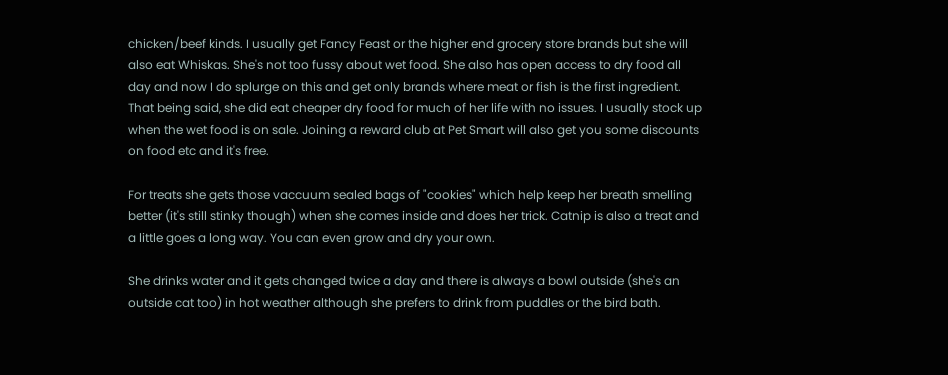chicken/beef kinds. I usually get Fancy Feast or the higher end grocery store brands but she will also eat Whiskas. She's not too fussy about wet food. She also has open access to dry food all day and now I do splurge on this and get only brands where meat or fish is the first ingredient. That being said, she did eat cheaper dry food for much of her life with no issues. I usually stock up when the wet food is on sale. Joining a reward club at Pet Smart will also get you some discounts on food etc and it's free.

For treats she gets those vaccuum sealed bags of "cookies" which help keep her breath smelling better (it's still stinky though) when she comes inside and does her trick. Catnip is also a treat and a little goes a long way. You can even grow and dry your own.

She drinks water and it gets changed twice a day and there is always a bowl outside (she's an outside cat too) in hot weather although she prefers to drink from puddles or the bird bath.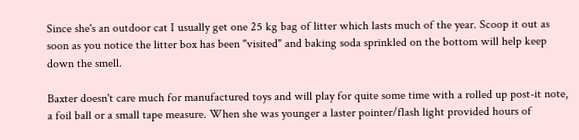Since she's an outdoor cat I usually get one 25 kg bag of litter which lasts much of the year. Scoop it out as soon as you notice the litter box has been "visited" and baking soda sprinkled on the bottom will help keep down the smell.

Baxter doesn't care much for manufactured toys and will play for quite some time with a rolled up post-it note, a foil ball or a small tape measure. When she was younger a laster pointer/flash light provided hours of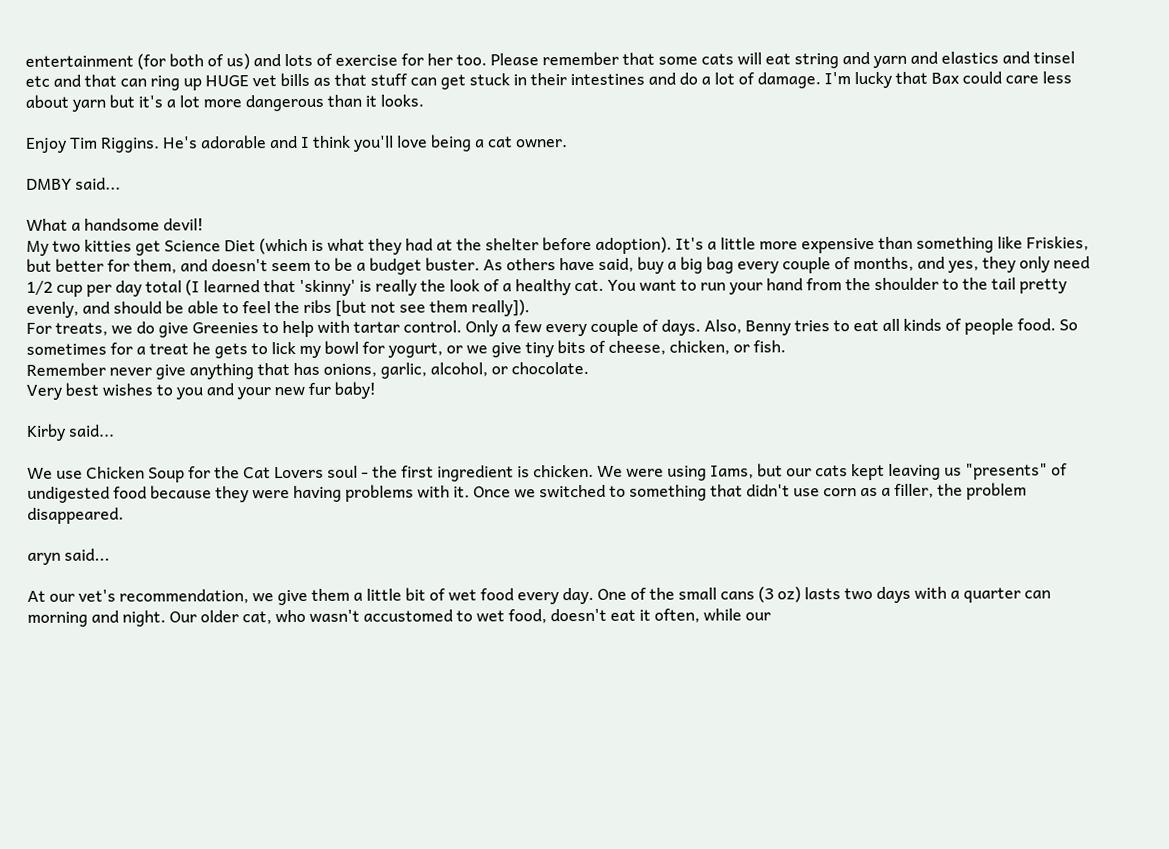entertainment (for both of us) and lots of exercise for her too. Please remember that some cats will eat string and yarn and elastics and tinsel etc and that can ring up HUGE vet bills as that stuff can get stuck in their intestines and do a lot of damage. I'm lucky that Bax could care less about yarn but it's a lot more dangerous than it looks.

Enjoy Tim Riggins. He's adorable and I think you'll love being a cat owner.

DMBY said...

What a handsome devil!
My two kitties get Science Diet (which is what they had at the shelter before adoption). It's a little more expensive than something like Friskies, but better for them, and doesn't seem to be a budget buster. As others have said, buy a big bag every couple of months, and yes, they only need 1/2 cup per day total (I learned that 'skinny' is really the look of a healthy cat. You want to run your hand from the shoulder to the tail pretty evenly, and should be able to feel the ribs [but not see them really]).
For treats, we do give Greenies to help with tartar control. Only a few every couple of days. Also, Benny tries to eat all kinds of people food. So sometimes for a treat he gets to lick my bowl for yogurt, or we give tiny bits of cheese, chicken, or fish.
Remember never give anything that has onions, garlic, alcohol, or chocolate.
Very best wishes to you and your new fur baby!

Kirby said...

We use Chicken Soup for the Cat Lovers soul - the first ingredient is chicken. We were using Iams, but our cats kept leaving us "presents" of undigested food because they were having problems with it. Once we switched to something that didn't use corn as a filler, the problem disappeared.

aryn said...

At our vet's recommendation, we give them a little bit of wet food every day. One of the small cans (3 oz) lasts two days with a quarter can morning and night. Our older cat, who wasn't accustomed to wet food, doesn't eat it often, while our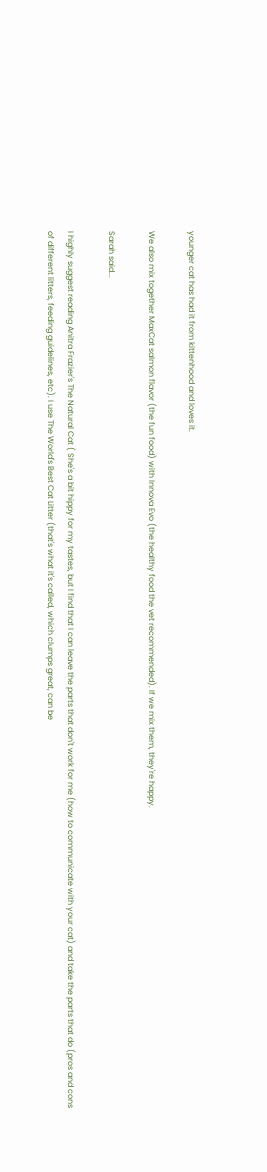younger cat has had it from kittenhood and loves it.

We also mix together MaxCat salmon flavor (the fun food) with Innova Evo (the healthy food the vet recommended). If we mix them, they're happy.

Sarah said...

I highly suggest reading Anitra Frazier's The Natural Cat ( She's a bit hippy for my tastes, but I find that I can leave the parts that don't work for me (how to communicate with your cat) and take the parts that do (pros and cons of different litters, feeding guidelines, etc). I use The World's Best Cat Litter (that's what it's called, which clumps great, can be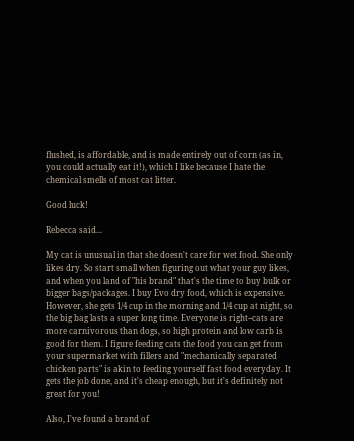flushed, is affordable, and is made entirely out of corn (as in, you could actually eat it!), which I like because I hate the chemical smells of most cat litter.

Good luck!

Rebecca said...

My cat is unusual in that she doesn't care for wet food. She only likes dry. So start small when figuring out what your guy likes, and when you land of "his brand" that's the time to buy bulk or bigger bags/packages. I buy Evo dry food, which is expensive. However, she gets 1/4 cup in the morning and 1/4 cup at night, so the big bag lasts a super long time. Everyone is right--cats are more carnivorous than dogs, so high protein and low carb is good for them. I figure feeding cats the food you can get from your supermarket with fillers and "mechanically separated chicken parts" is akin to feeding yourself fast food everyday. It gets the job done, and it's cheap enough, but it's definitely not great for you!

Also, I've found a brand of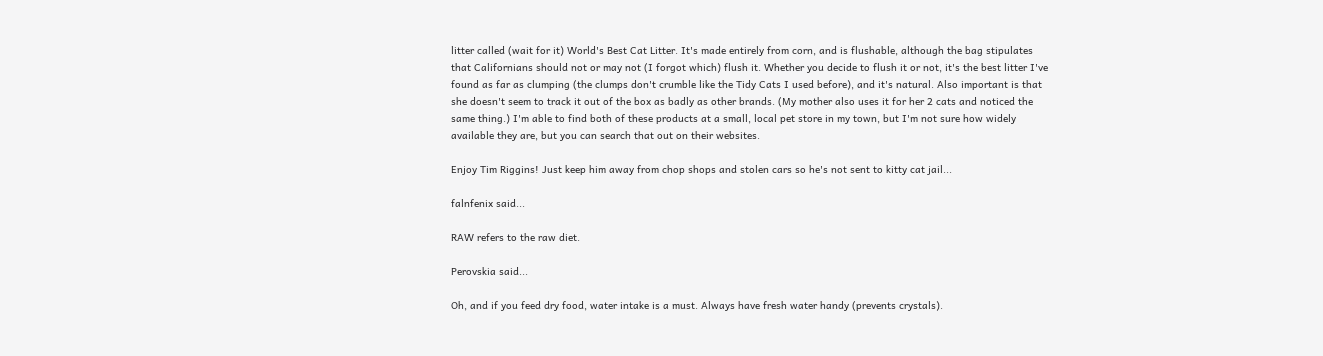litter called (wait for it) World's Best Cat Litter. It's made entirely from corn, and is flushable, although the bag stipulates that Californians should not or may not (I forgot which) flush it. Whether you decide to flush it or not, it's the best litter I've found as far as clumping (the clumps don't crumble like the Tidy Cats I used before), and it's natural. Also important is that she doesn't seem to track it out of the box as badly as other brands. (My mother also uses it for her 2 cats and noticed the same thing.) I'm able to find both of these products at a small, local pet store in my town, but I'm not sure how widely available they are, but you can search that out on their websites.

Enjoy Tim Riggins! Just keep him away from chop shops and stolen cars so he's not sent to kitty cat jail...

falnfenix said...

RAW refers to the raw diet.

Perovskia said...

Oh, and if you feed dry food, water intake is a must. Always have fresh water handy (prevents crystals).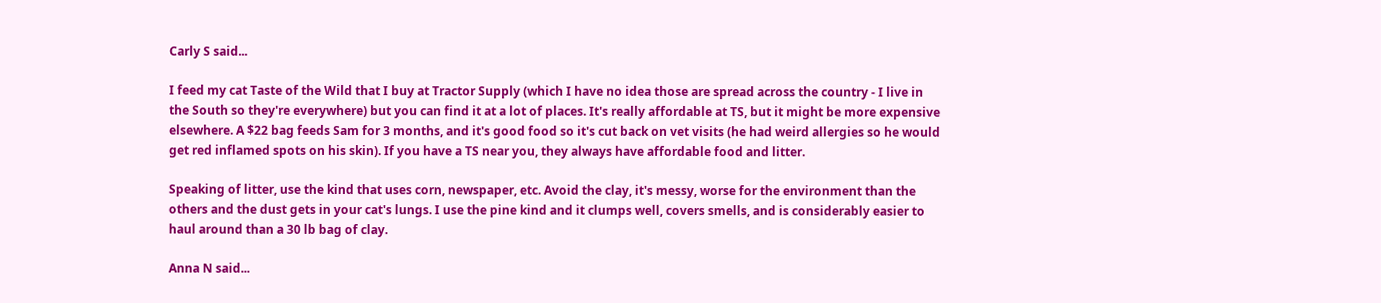Carly S said...

I feed my cat Taste of the Wild that I buy at Tractor Supply (which I have no idea those are spread across the country - I live in the South so they're everywhere) but you can find it at a lot of places. It's really affordable at TS, but it might be more expensive elsewhere. A $22 bag feeds Sam for 3 months, and it's good food so it's cut back on vet visits (he had weird allergies so he would get red inflamed spots on his skin). If you have a TS near you, they always have affordable food and litter.

Speaking of litter, use the kind that uses corn, newspaper, etc. Avoid the clay, it's messy, worse for the environment than the others and the dust gets in your cat's lungs. I use the pine kind and it clumps well, covers smells, and is considerably easier to haul around than a 30 lb bag of clay.

Anna N said...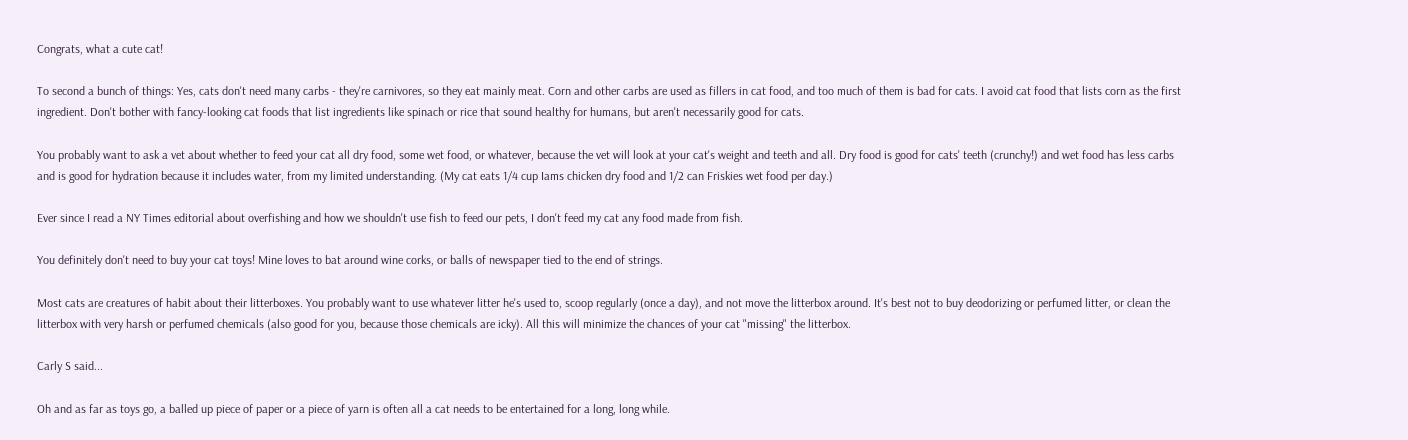Congrats, what a cute cat!

To second a bunch of things: Yes, cats don't need many carbs - they're carnivores, so they eat mainly meat. Corn and other carbs are used as fillers in cat food, and too much of them is bad for cats. I avoid cat food that lists corn as the first ingredient. Don't bother with fancy-looking cat foods that list ingredients like spinach or rice that sound healthy for humans, but aren't necessarily good for cats.

You probably want to ask a vet about whether to feed your cat all dry food, some wet food, or whatever, because the vet will look at your cat's weight and teeth and all. Dry food is good for cats' teeth (crunchy!) and wet food has less carbs and is good for hydration because it includes water, from my limited understanding. (My cat eats 1/4 cup Iams chicken dry food and 1/2 can Friskies wet food per day.)

Ever since I read a NY Times editorial about overfishing and how we shouldn't use fish to feed our pets, I don't feed my cat any food made from fish.

You definitely don't need to buy your cat toys! Mine loves to bat around wine corks, or balls of newspaper tied to the end of strings.

Most cats are creatures of habit about their litterboxes. You probably want to use whatever litter he's used to, scoop regularly (once a day), and not move the litterbox around. It's best not to buy deodorizing or perfumed litter, or clean the litterbox with very harsh or perfumed chemicals (also good for you, because those chemicals are icky). All this will minimize the chances of your cat "missing" the litterbox.

Carly S said...

Oh and as far as toys go, a balled up piece of paper or a piece of yarn is often all a cat needs to be entertained for a long, long while.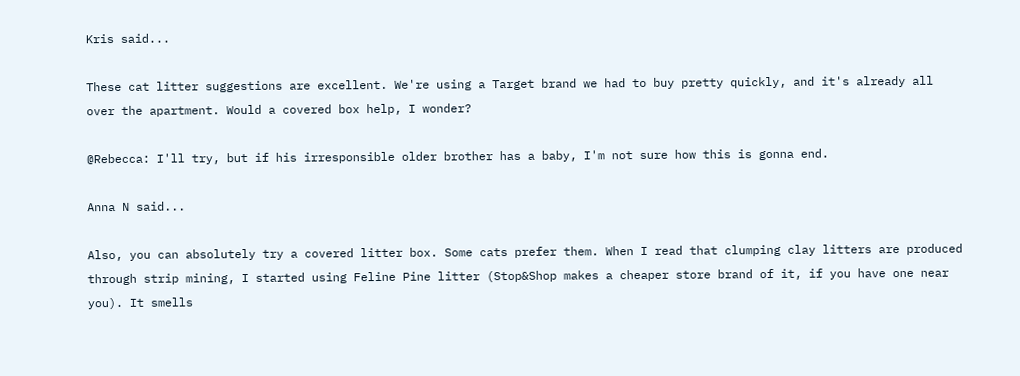Kris said...

These cat litter suggestions are excellent. We're using a Target brand we had to buy pretty quickly, and it's already all over the apartment. Would a covered box help, I wonder?

@Rebecca: I'll try, but if his irresponsible older brother has a baby, I'm not sure how this is gonna end.

Anna N said...

Also, you can absolutely try a covered litter box. Some cats prefer them. When I read that clumping clay litters are produced through strip mining, I started using Feline Pine litter (Stop&Shop makes a cheaper store brand of it, if you have one near you). It smells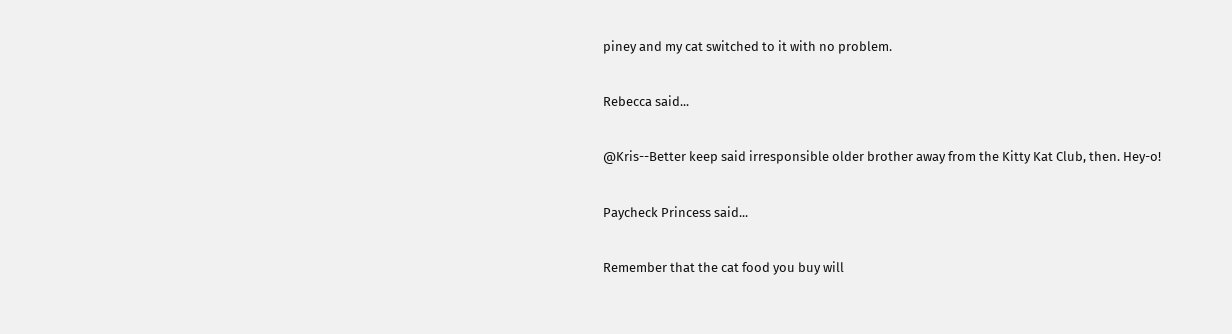piney and my cat switched to it with no problem.

Rebecca said...

@Kris--Better keep said irresponsible older brother away from the Kitty Kat Club, then. Hey-o!

Paycheck Princess said...

Remember that the cat food you buy will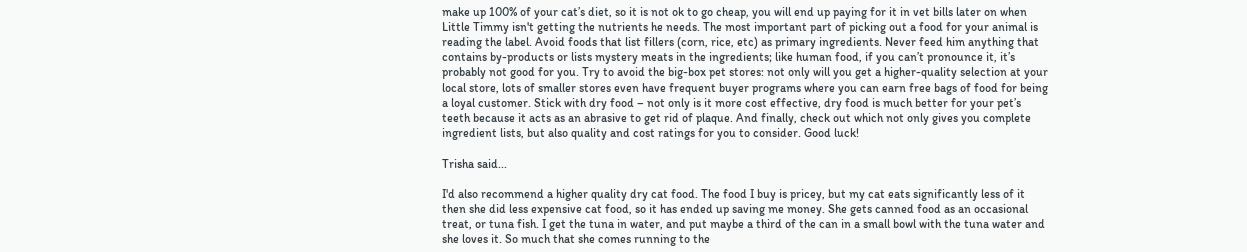make up 100% of your cat’s diet, so it is not ok to go cheap, you will end up paying for it in vet bills later on when Little Timmy isn't getting the nutrients he needs. The most important part of picking out a food for your animal is reading the label. Avoid foods that list fillers (corn, rice, etc) as primary ingredients. Never feed him anything that contains by-products or lists mystery meats in the ingredients; like human food, if you can’t pronounce it, it’s probably not good for you. Try to avoid the big-box pet stores: not only will you get a higher-quality selection at your local store, lots of smaller stores even have frequent buyer programs where you can earn free bags of food for being a loyal customer. Stick with dry food – not only is it more cost effective, dry food is much better for your pet’s teeth because it acts as an abrasive to get rid of plaque. And finally, check out which not only gives you complete ingredient lists, but also quality and cost ratings for you to consider. Good luck!

Trisha said...

I'd also recommend a higher quality dry cat food. The food I buy is pricey, but my cat eats significantly less of it then she did less expensive cat food, so it has ended up saving me money. She gets canned food as an occasional treat, or tuna fish. I get the tuna in water, and put maybe a third of the can in a small bowl with the tuna water and she loves it. So much that she comes running to the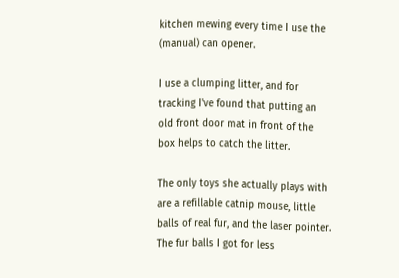kitchen mewing every time I use the (manual) can opener.

I use a clumping litter, and for tracking I've found that putting an old front door mat in front of the box helps to catch the litter.

The only toys she actually plays with are a refillable catnip mouse, little balls of real fur, and the laser pointer. The fur balls I got for less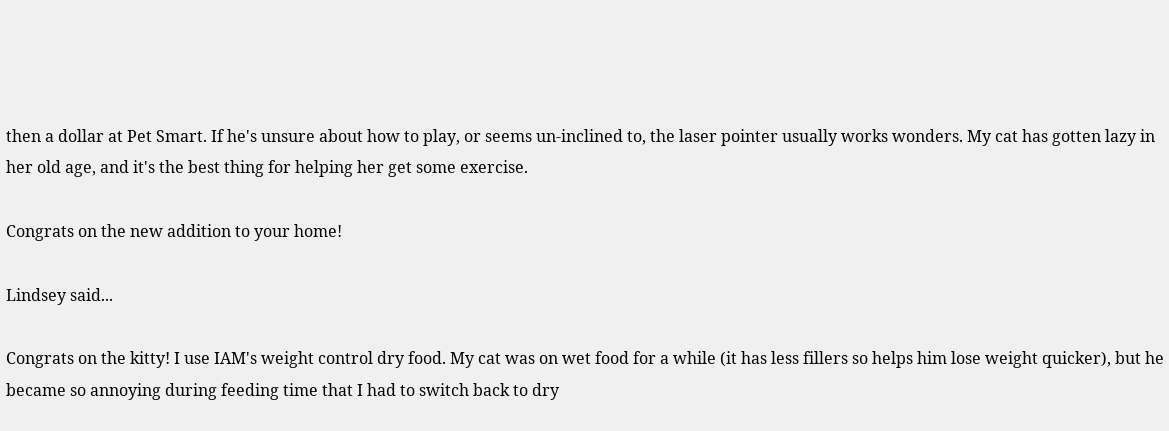then a dollar at Pet Smart. If he's unsure about how to play, or seems un-inclined to, the laser pointer usually works wonders. My cat has gotten lazy in her old age, and it's the best thing for helping her get some exercise.

Congrats on the new addition to your home!

Lindsey said...

Congrats on the kitty! I use IAM's weight control dry food. My cat was on wet food for a while (it has less fillers so helps him lose weight quicker), but he became so annoying during feeding time that I had to switch back to dry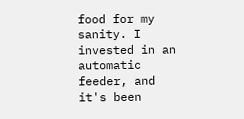food for my sanity. I invested in an automatic feeder, and it's been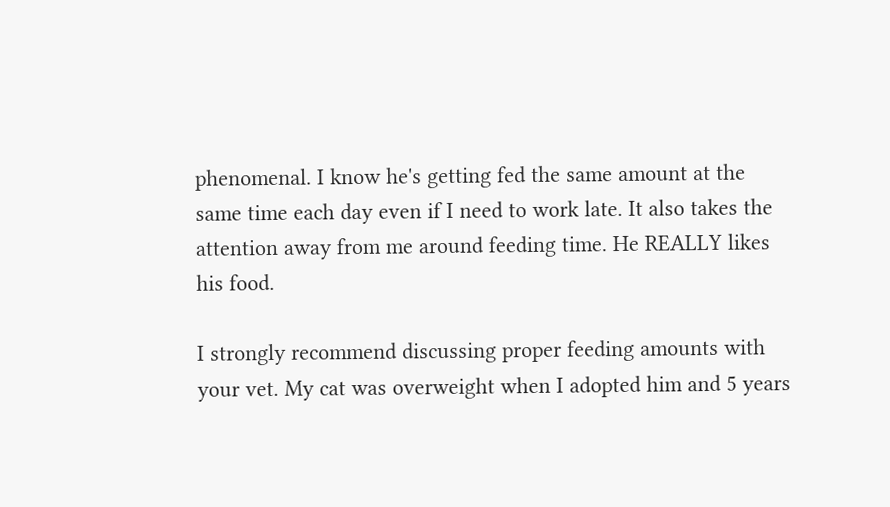phenomenal. I know he's getting fed the same amount at the same time each day even if I need to work late. It also takes the attention away from me around feeding time. He REALLY likes his food.

I strongly recommend discussing proper feeding amounts with your vet. My cat was overweight when I adopted him and 5 years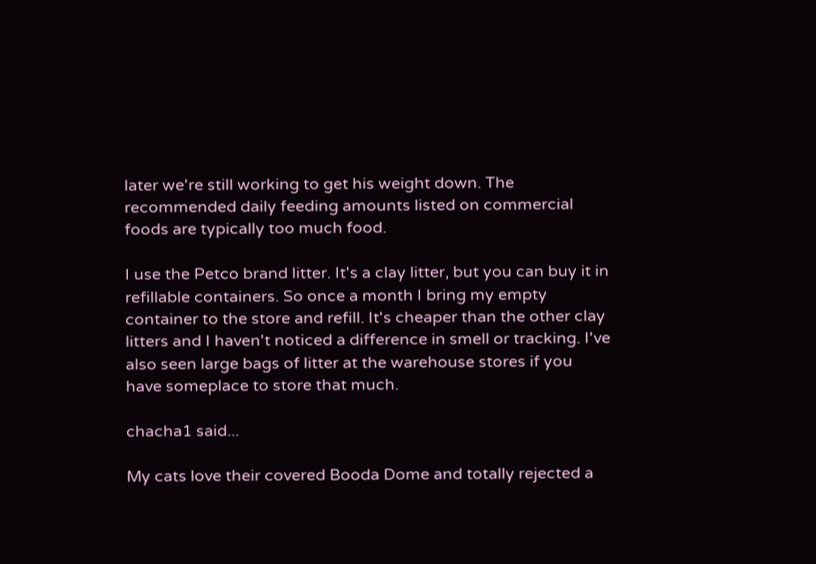later we're still working to get his weight down. The recommended daily feeding amounts listed on commercial foods are typically too much food.

I use the Petco brand litter. It's a clay litter, but you can buy it in refillable containers. So once a month I bring my empty container to the store and refill. It's cheaper than the other clay litters and I haven't noticed a difference in smell or tracking. I've also seen large bags of litter at the warehouse stores if you have someplace to store that much.

chacha1 said...

My cats love their covered Booda Dome and totally rejected a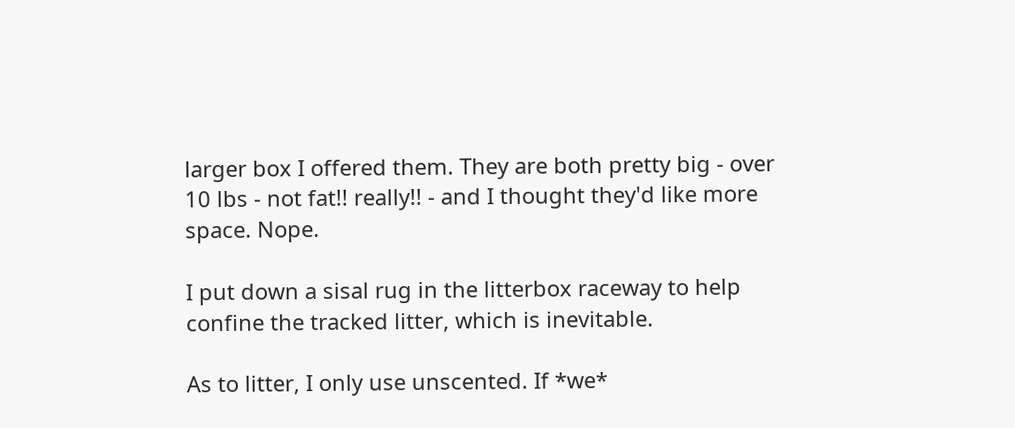larger box I offered them. They are both pretty big - over 10 lbs - not fat!! really!! - and I thought they'd like more space. Nope.

I put down a sisal rug in the litterbox raceway to help confine the tracked litter, which is inevitable.

As to litter, I only use unscented. If *we*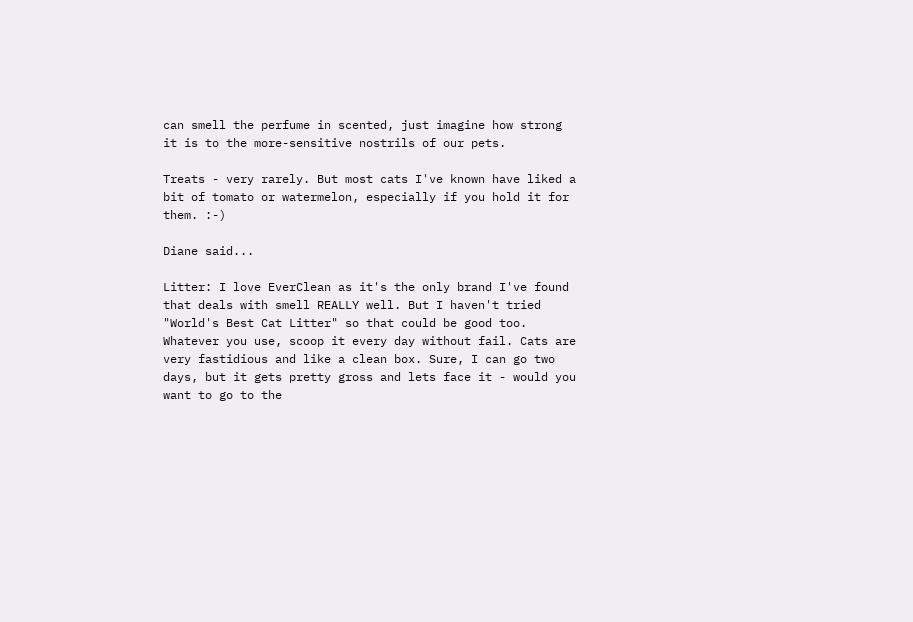can smell the perfume in scented, just imagine how strong it is to the more-sensitive nostrils of our pets.

Treats - very rarely. But most cats I've known have liked a bit of tomato or watermelon, especially if you hold it for them. :-)

Diane said...

Litter: I love EverClean as it's the only brand I've found that deals with smell REALLY well. But I haven't tried "World's Best Cat Litter" so that could be good too. Whatever you use, scoop it every day without fail. Cats are very fastidious and like a clean box. Sure, I can go two days, but it gets pretty gross and lets face it - would you want to go to the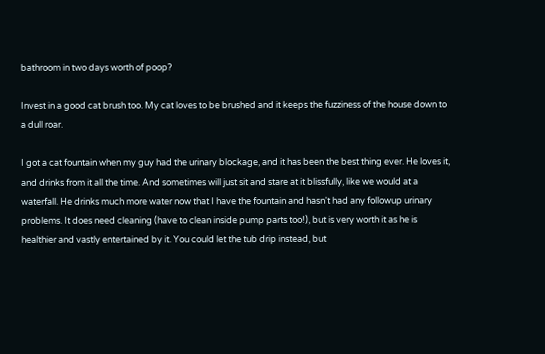bathroom in two days worth of poop?

Invest in a good cat brush too. My cat loves to be brushed and it keeps the fuzziness of the house down to a dull roar.

I got a cat fountain when my guy had the urinary blockage, and it has been the best thing ever. He loves it, and drinks from it all the time. And sometimes will just sit and stare at it blissfully, like we would at a waterfall. He drinks much more water now that I have the fountain and hasn't had any followup urinary problems. It does need cleaning (have to clean inside pump parts too!), but is very worth it as he is healthier and vastly entertained by it. You could let the tub drip instead, but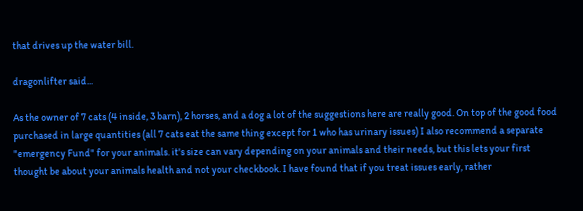that drives up the water bill.

dragonlifter said...

As the owner of 7 cats (4 inside, 3 barn), 2 horses, and a dog a lot of the suggestions here are really good. On top of the good food purchased in large quantities (all 7 cats eat the same thing except for 1 who has urinary issues) I also recommend a separate "emergency Fund" for your animals. it's size can vary depending on your animals and their needs, but this lets your first thought be about your animals health and not your checkbook. I have found that if you treat issues early, rather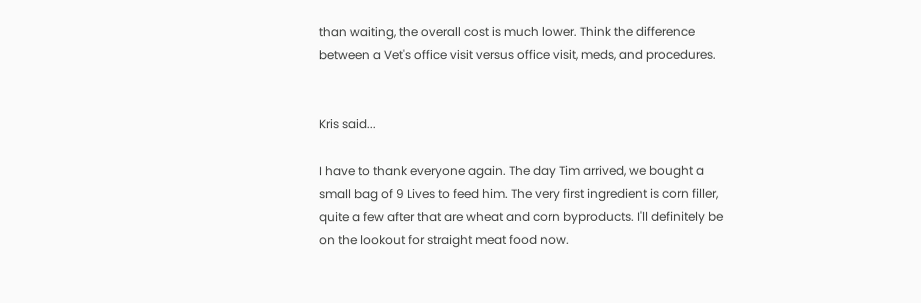than waiting, the overall cost is much lower. Think the difference between a Vet's office visit versus office visit, meds, and procedures.


Kris said...

I have to thank everyone again. The day Tim arrived, we bought a small bag of 9 Lives to feed him. The very first ingredient is corn filler, quite a few after that are wheat and corn byproducts. I'll definitely be on the lookout for straight meat food now.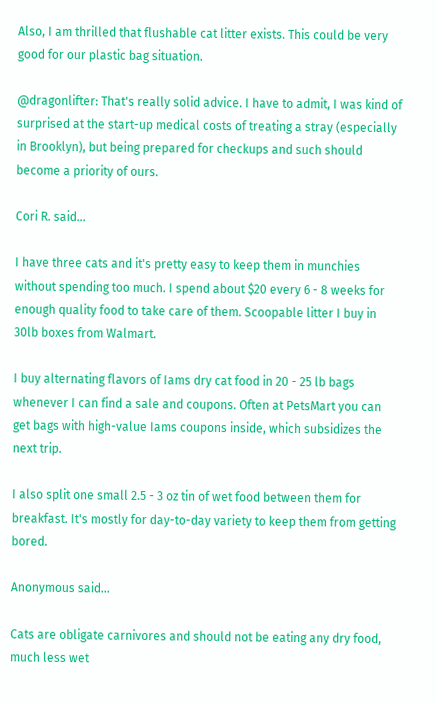Also, I am thrilled that flushable cat litter exists. This could be very good for our plastic bag situation.

@dragonlifter: That's really solid advice. I have to admit, I was kind of surprised at the start-up medical costs of treating a stray (especially in Brooklyn), but being prepared for checkups and such should become a priority of ours.

Cori R. said...

I have three cats and it's pretty easy to keep them in munchies without spending too much. I spend about $20 every 6 - 8 weeks for enough quality food to take care of them. Scoopable litter I buy in 30lb boxes from Walmart.

I buy alternating flavors of Iams dry cat food in 20 - 25 lb bags whenever I can find a sale and coupons. Often at PetsMart you can get bags with high-value Iams coupons inside, which subsidizes the next trip.

I also split one small 2.5 - 3 oz tin of wet food between them for breakfast. It's mostly for day-to-day variety to keep them from getting bored.

Anonymous said...

Cats are obligate carnivores and should not be eating any dry food, much less wet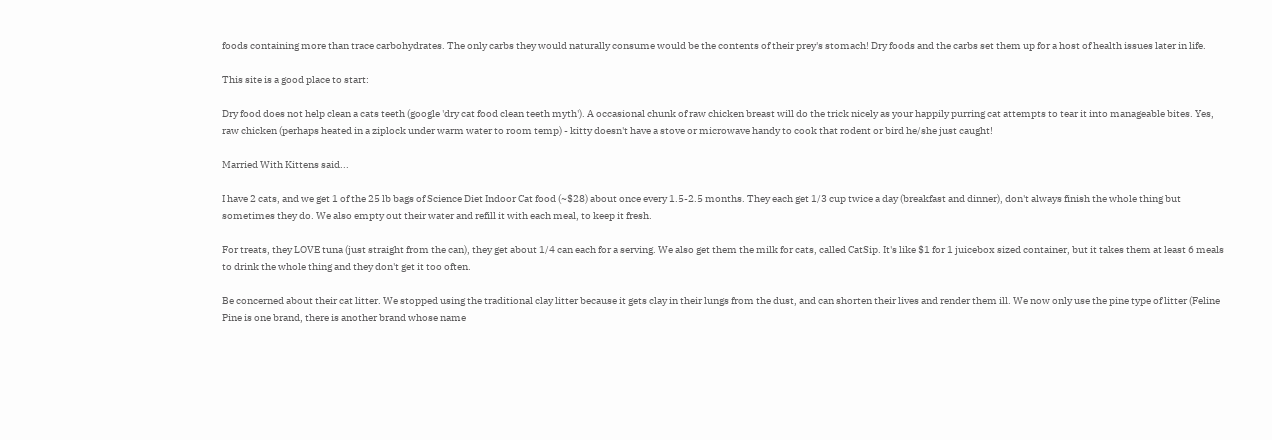foods containing more than trace carbohydrates. The only carbs they would naturally consume would be the contents of their prey's stomach! Dry foods and the carbs set them up for a host of health issues later in life.

This site is a good place to start:

Dry food does not help clean a cats teeth (google 'dry cat food clean teeth myth'). A occasional chunk of raw chicken breast will do the trick nicely as your happily purring cat attempts to tear it into manageable bites. Yes, raw chicken (perhaps heated in a ziplock under warm water to room temp) - kitty doesn't have a stove or microwave handy to cook that rodent or bird he/she just caught!

Married With Kittens said...

I have 2 cats, and we get 1 of the 25 lb bags of Science Diet Indoor Cat food (~$28) about once every 1.5-2.5 months. They each get 1/3 cup twice a day (breakfast and dinner), don't always finish the whole thing but sometimes they do. We also empty out their water and refill it with each meal, to keep it fresh.

For treats, they LOVE tuna (just straight from the can), they get about 1/4 can each for a serving. We also get them the milk for cats, called CatSip. It's like $1 for 1 juicebox sized container, but it takes them at least 6 meals to drink the whole thing and they don't get it too often.

Be concerned about their cat litter. We stopped using the traditional clay litter because it gets clay in their lungs from the dust, and can shorten their lives and render them ill. We now only use the pine type of litter (Feline Pine is one brand, there is another brand whose name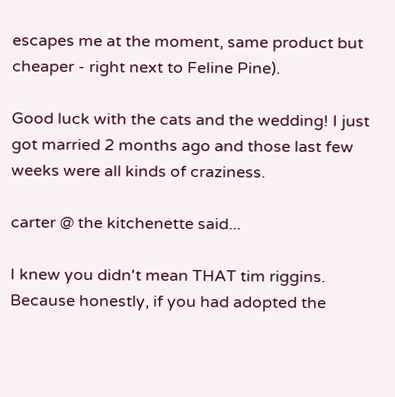escapes me at the moment, same product but cheaper - right next to Feline Pine).

Good luck with the cats and the wedding! I just got married 2 months ago and those last few weeks were all kinds of craziness.

carter @ the kitchenette said...

I knew you didn't mean THAT tim riggins. Because honestly, if you had adopted the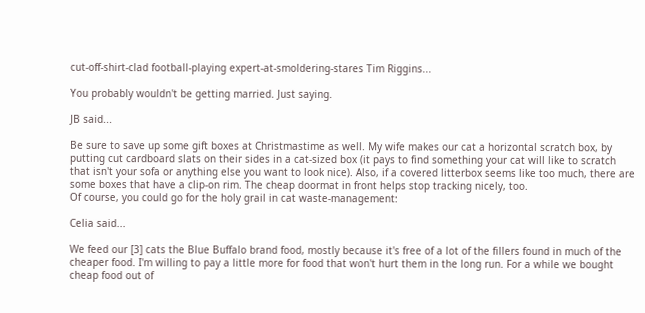cut-off-shirt-clad football-playing expert-at-smoldering-stares Tim Riggins...

You probably wouldn't be getting married. Just saying.

JB said...

Be sure to save up some gift boxes at Christmastime as well. My wife makes our cat a horizontal scratch box, by putting cut cardboard slats on their sides in a cat-sized box (it pays to find something your cat will like to scratch that isn't your sofa or anything else you want to look nice). Also, if a covered litterbox seems like too much, there are some boxes that have a clip-on rim. The cheap doormat in front helps stop tracking nicely, too.
Of course, you could go for the holy grail in cat waste-management:

Celia said...

We feed our [3] cats the Blue Buffalo brand food, mostly because it's free of a lot of the fillers found in much of the cheaper food. I'm willing to pay a little more for food that won't hurt them in the long run. For a while we bought cheap food out of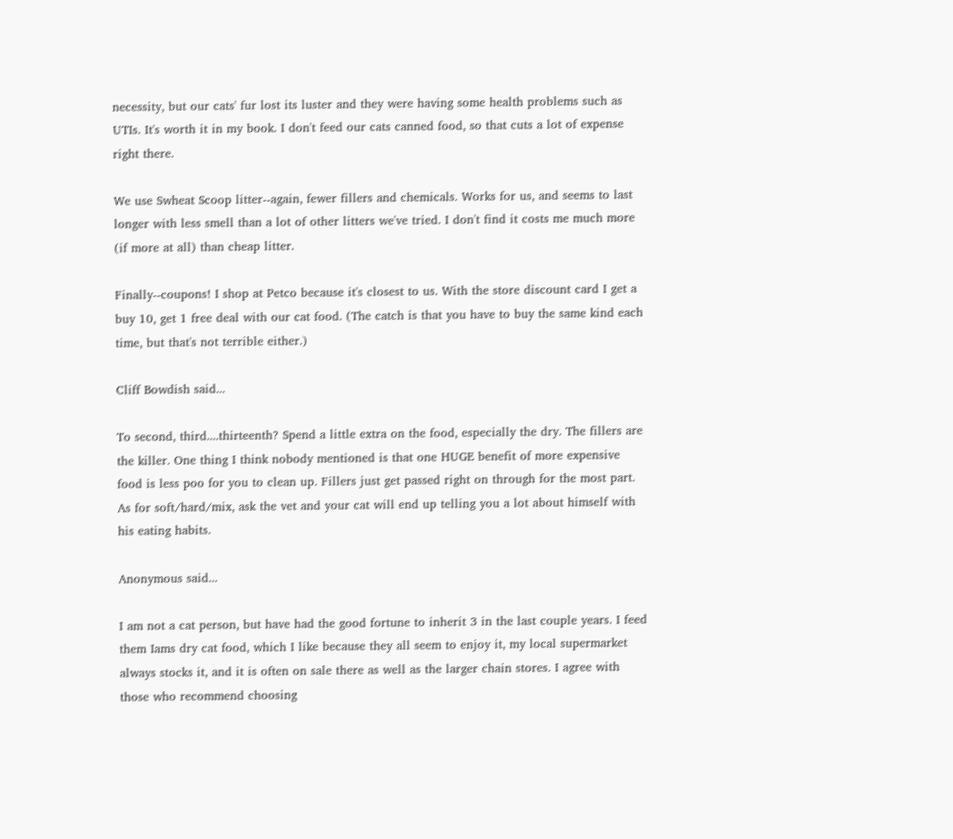necessity, but our cats' fur lost its luster and they were having some health problems such as UTIs. It's worth it in my book. I don't feed our cats canned food, so that cuts a lot of expense right there.

We use Swheat Scoop litter--again, fewer fillers and chemicals. Works for us, and seems to last longer with less smell than a lot of other litters we've tried. I don't find it costs me much more (if more at all) than cheap litter.

Finally--coupons! I shop at Petco because it's closest to us. With the store discount card I get a buy 10, get 1 free deal with our cat food. (The catch is that you have to buy the same kind each time, but that's not terrible either.)

Cliff Bowdish said...

To second, third....thirteenth? Spend a little extra on the food, especially the dry. The fillers are the killer. One thing I think nobody mentioned is that one HUGE benefit of more expensive food is less poo for you to clean up. Fillers just get passed right on through for the most part. As for soft/hard/mix, ask the vet and your cat will end up telling you a lot about himself with his eating habits.

Anonymous said...

I am not a cat person, but have had the good fortune to inherit 3 in the last couple years. I feed them Iams dry cat food, which I like because they all seem to enjoy it, my local supermarket always stocks it, and it is often on sale there as well as the larger chain stores. I agree with those who recommend choosing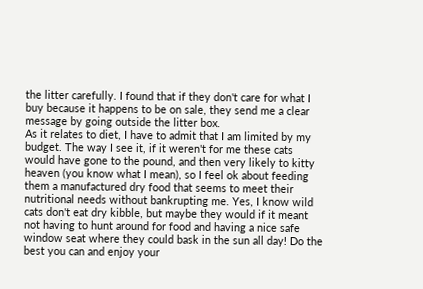the litter carefully. I found that if they don't care for what I buy because it happens to be on sale, they send me a clear message by going outside the litter box.
As it relates to diet, I have to admit that I am limited by my budget. The way I see it, if it weren't for me these cats would have gone to the pound, and then very likely to kitty heaven (you know what I mean), so I feel ok about feeding them a manufactured dry food that seems to meet their nutritional needs without bankrupting me. Yes, I know wild cats don't eat dry kibble, but maybe they would if it meant not having to hunt around for food and having a nice safe window seat where they could bask in the sun all day! Do the best you can and enjoy your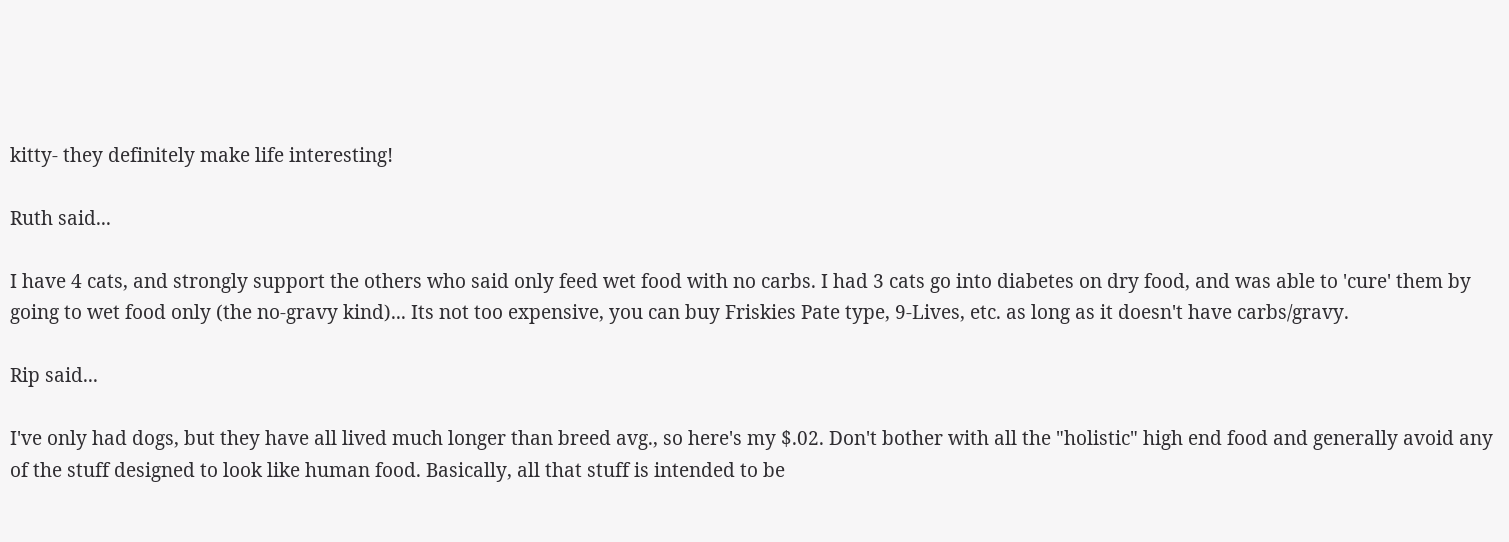kitty- they definitely make life interesting!

Ruth said...

I have 4 cats, and strongly support the others who said only feed wet food with no carbs. I had 3 cats go into diabetes on dry food, and was able to 'cure' them by going to wet food only (the no-gravy kind)... Its not too expensive, you can buy Friskies Pate type, 9-Lives, etc. as long as it doesn't have carbs/gravy.

Rip said...

I've only had dogs, but they have all lived much longer than breed avg., so here's my $.02. Don't bother with all the "holistic" high end food and generally avoid any of the stuff designed to look like human food. Basically, all that stuff is intended to be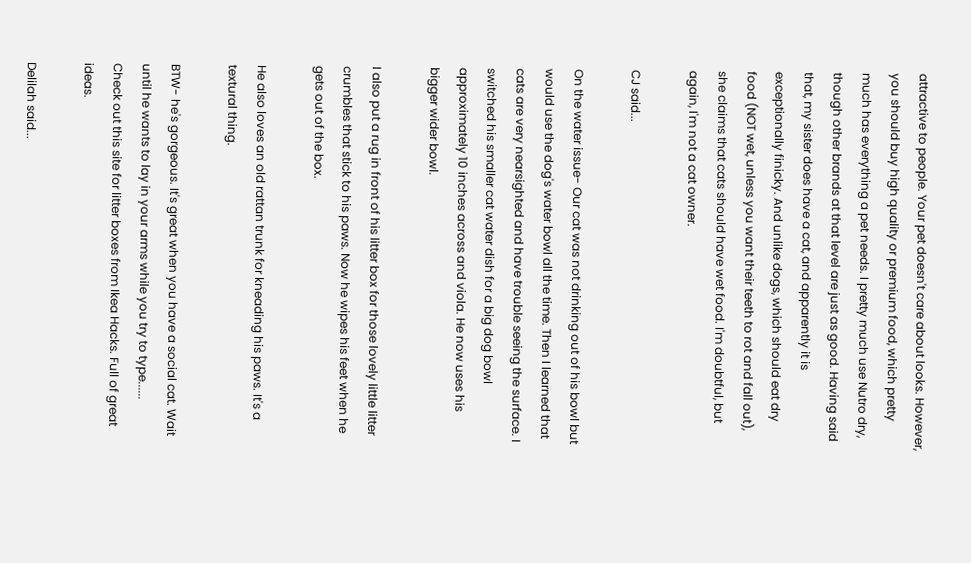attractive to people. Your pet doesn't care about looks. However, you should buy high quality or premium food, which pretty much has everything a pet needs. I pretty much use Nutro dry, though other brands at that level are just as good. Having said that, my sister does have a cat, and apparently it is exceptionally finicky. And unlike dogs, which should eat dry food (NOT wet, unless you want their teeth to rot and fall out), she claims that cats should have wet food. I'm doubtful, but again, I'm not a cat owner.

CJ said...

On the water issue- Our cat was not drinking out of his bowl but would use the dog's water bowl all the time. Then I learned that cats are very nearsighted and have trouble seeing the surface. I switched his smaller cat water dish for a big dog bowl approximately 10 inches across and viola. He now uses his bigger wider bowl.

I also put a rug in front of his litter box for those lovely little litter crumbles that stick to his paws. Now he wipes his feet when he gets out of the box.

He also loves an old rattan trunk for kneading his paws. It's a textural thing.

BTW- he's gorgeous. It's great when you have a social cat. Wait until he wants to lay in your arms while you try to type......
Check out this site for litter boxes from Ikea Hacks. Full of great ideas.

Delilah said...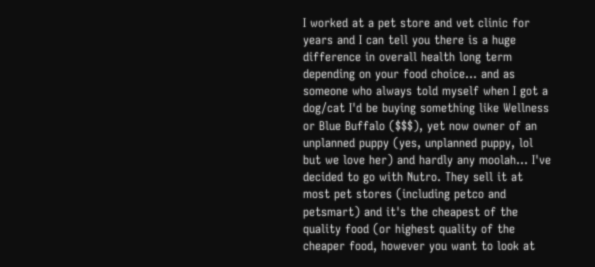I worked at a pet store and vet clinic for years and I can tell you there is a huge difference in overall health long term depending on your food choice... and as someone who always told myself when I got a dog/cat I'd be buying something like Wellness or Blue Buffalo ($$$), yet now owner of an unplanned puppy (yes, unplanned puppy, lol but we love her) and hardly any moolah... I've decided to go with Nutro. They sell it at most pet stores (including petco and petsmart) and it's the cheapest of the quality food (or highest quality of the cheaper food, however you want to look at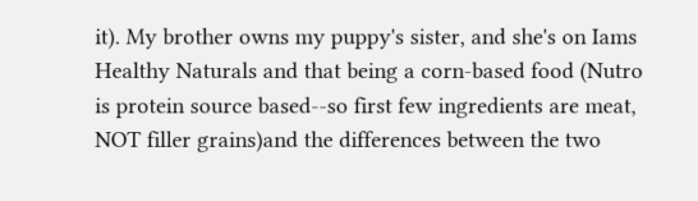it). My brother owns my puppy's sister, and she's on Iams Healthy Naturals and that being a corn-based food (Nutro is protein source based--so first few ingredients are meat, NOT filler grains)and the differences between the two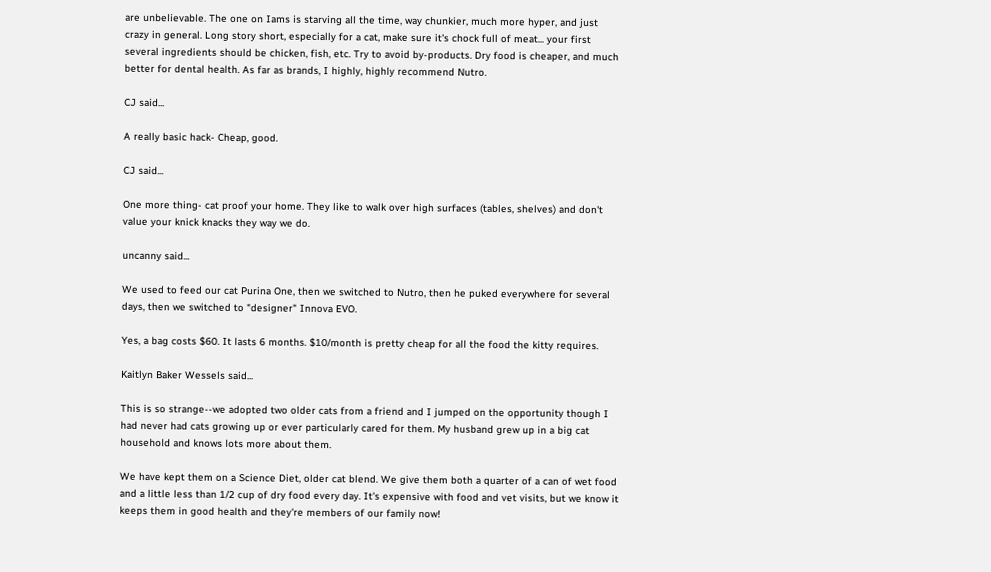are unbelievable. The one on Iams is starving all the time, way chunkier, much more hyper, and just crazy in general. Long story short, especially for a cat, make sure it's chock full of meat... your first several ingredients should be chicken, fish, etc. Try to avoid by-products. Dry food is cheaper, and much better for dental health. As far as brands, I highly, highly recommend Nutro.

CJ said...

A really basic hack- Cheap, good.

CJ said...

One more thing- cat proof your home. They like to walk over high surfaces (tables, shelves) and don't value your knick knacks they way we do.

uncanny said...

We used to feed our cat Purina One, then we switched to Nutro, then he puked everywhere for several days, then we switched to "designer" Innova EVO.

Yes, a bag costs $60. It lasts 6 months. $10/month is pretty cheap for all the food the kitty requires.

Kaitlyn Baker Wessels said...

This is so strange--we adopted two older cats from a friend and I jumped on the opportunity though I had never had cats growing up or ever particularly cared for them. My husband grew up in a big cat household and knows lots more about them.

We have kept them on a Science Diet, older cat blend. We give them both a quarter of a can of wet food and a little less than 1/2 cup of dry food every day. It's expensive with food and vet visits, but we know it keeps them in good health and they're members of our family now!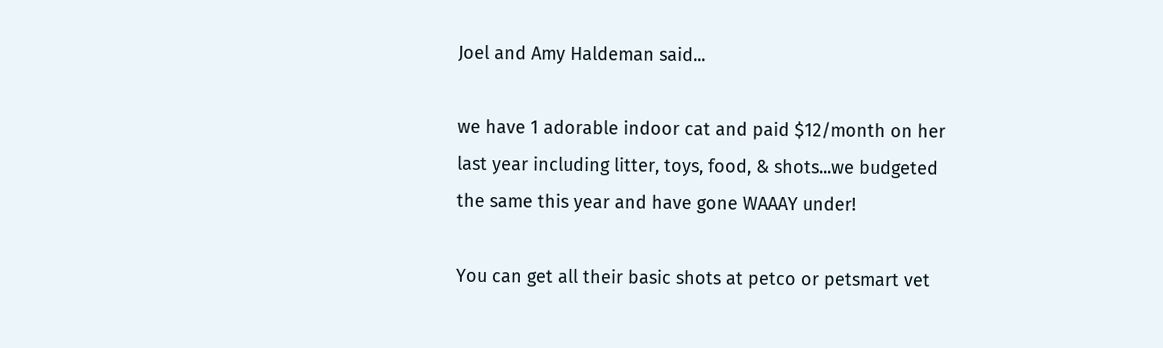Joel and Amy Haldeman said...

we have 1 adorable indoor cat and paid $12/month on her last year including litter, toys, food, & shots...we budgeted the same this year and have gone WAAAY under!

You can get all their basic shots at petco or petsmart vet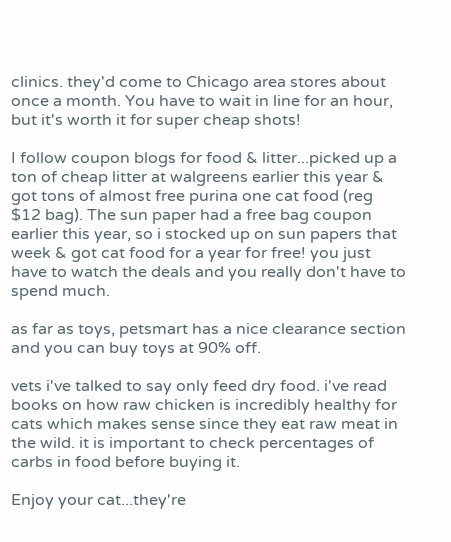clinics. they'd come to Chicago area stores about once a month. You have to wait in line for an hour, but it's worth it for super cheap shots!

I follow coupon blogs for food & litter...picked up a ton of cheap litter at walgreens earlier this year & got tons of almost free purina one cat food (reg $12 bag). The sun paper had a free bag coupon earlier this year, so i stocked up on sun papers that week & got cat food for a year for free! you just have to watch the deals and you really don't have to spend much.

as far as toys, petsmart has a nice clearance section and you can buy toys at 90% off.

vets i've talked to say only feed dry food. i've read books on how raw chicken is incredibly healthy for cats which makes sense since they eat raw meat in the wild. it is important to check percentages of carbs in food before buying it.

Enjoy your cat...they're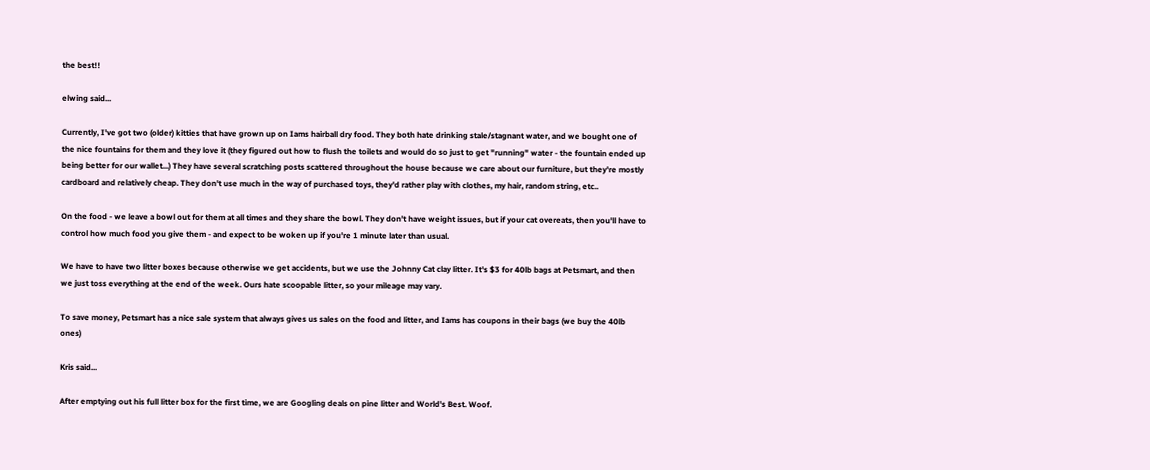the best!!

elwing said...

Currently, I've got two (older) kitties that have grown up on Iams hairball dry food. They both hate drinking stale/stagnant water, and we bought one of the nice fountains for them and they love it (they figured out how to flush the toilets and would do so just to get "running" water - the fountain ended up being better for our wallet...) They have several scratching posts scattered throughout the house because we care about our furniture, but they're mostly cardboard and relatively cheap. They don't use much in the way of purchased toys, they'd rather play with clothes, my hair, random string, etc..

On the food - we leave a bowl out for them at all times and they share the bowl. They don't have weight issues, but if your cat overeats, then you'll have to control how much food you give them - and expect to be woken up if you're 1 minute later than usual.

We have to have two litter boxes because otherwise we get accidents, but we use the Johnny Cat clay litter. It's $3 for 40lb bags at Petsmart, and then we just toss everything at the end of the week. Ours hate scoopable litter, so your mileage may vary.

To save money, Petsmart has a nice sale system that always gives us sales on the food and litter, and Iams has coupons in their bags (we buy the 40lb ones)

Kris said...

After emptying out his full litter box for the first time, we are Googling deals on pine litter and World's Best. Woof.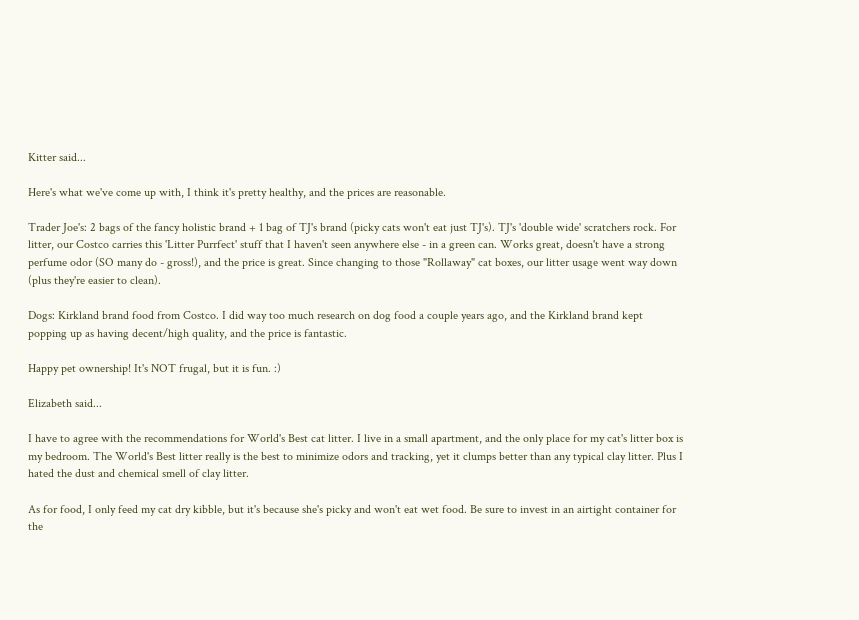Kitter said...

Here's what we've come up with, I think it's pretty healthy, and the prices are reasonable.

Trader Joe's: 2 bags of the fancy holistic brand + 1 bag of TJ's brand (picky cats won't eat just TJ's). TJ's 'double wide' scratchers rock. For litter, our Costco carries this 'Litter Purrfect' stuff that I haven't seen anywhere else - in a green can. Works great, doesn't have a strong perfume odor (SO many do - gross!), and the price is great. Since changing to those "Rollaway" cat boxes, our litter usage went way down (plus they're easier to clean).

Dogs: Kirkland brand food from Costco. I did way too much research on dog food a couple years ago, and the Kirkland brand kept popping up as having decent/high quality, and the price is fantastic.

Happy pet ownership! It's NOT frugal, but it is fun. :)

Elizabeth said...

I have to agree with the recommendations for World's Best cat litter. I live in a small apartment, and the only place for my cat's litter box is my bedroom. The World's Best litter really is the best to minimize odors and tracking, yet it clumps better than any typical clay litter. Plus I hated the dust and chemical smell of clay litter.

As for food, I only feed my cat dry kibble, but it's because she's picky and won't eat wet food. Be sure to invest in an airtight container for the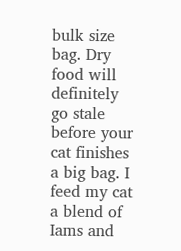bulk size bag. Dry food will definitely go stale before your cat finishes a big bag. I feed my cat a blend of Iams and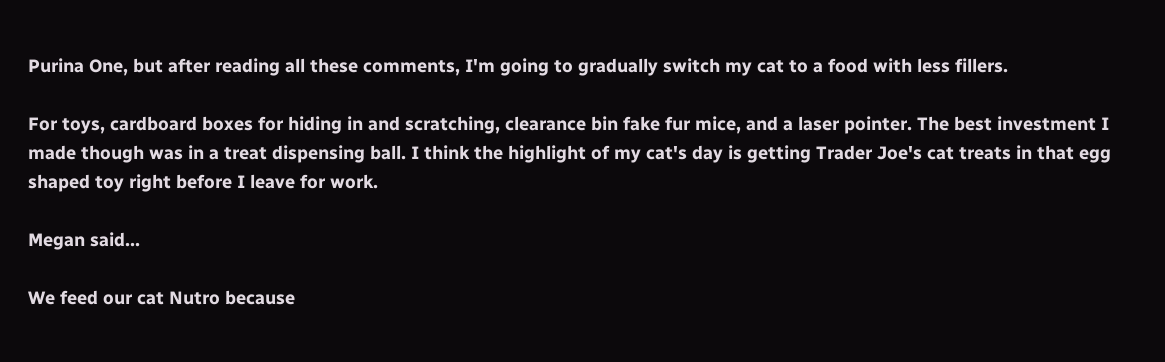Purina One, but after reading all these comments, I'm going to gradually switch my cat to a food with less fillers.

For toys, cardboard boxes for hiding in and scratching, clearance bin fake fur mice, and a laser pointer. The best investment I made though was in a treat dispensing ball. I think the highlight of my cat's day is getting Trader Joe's cat treats in that egg shaped toy right before I leave for work.

Megan said...

We feed our cat Nutro because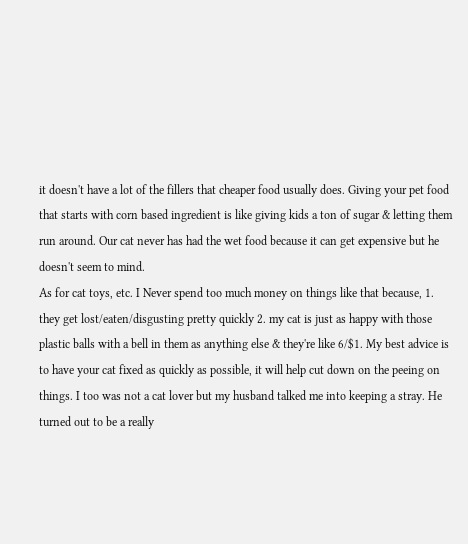it doesn't have a lot of the fillers that cheaper food usually does. Giving your pet food that starts with corn based ingredient is like giving kids a ton of sugar & letting them run around. Our cat never has had the wet food because it can get expensive but he doesn't seem to mind.
As for cat toys, etc. I Never spend too much money on things like that because, 1. they get lost/eaten/disgusting pretty quickly 2. my cat is just as happy with those plastic balls with a bell in them as anything else & they're like 6/$1. My best advice is to have your cat fixed as quickly as possible, it will help cut down on the peeing on things. I too was not a cat lover but my husband talked me into keeping a stray. He turned out to be a really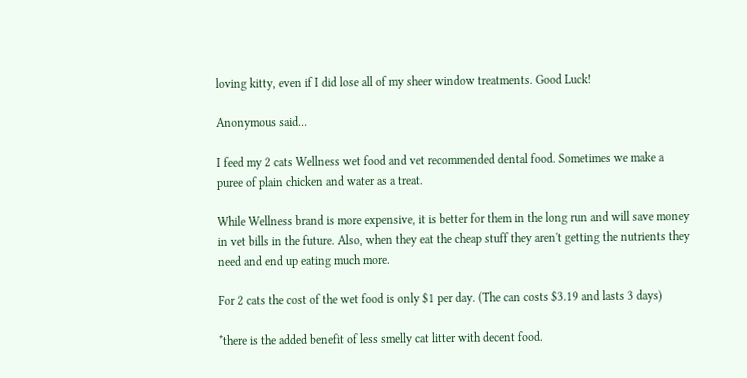loving kitty, even if I did lose all of my sheer window treatments. Good Luck!

Anonymous said...

I feed my 2 cats Wellness wet food and vet recommended dental food. Sometimes we make a puree of plain chicken and water as a treat.

While Wellness brand is more expensive, it is better for them in the long run and will save money in vet bills in the future. Also, when they eat the cheap stuff they aren't getting the nutrients they need and end up eating much more.

For 2 cats the cost of the wet food is only $1 per day. (The can costs $3.19 and lasts 3 days)

*there is the added benefit of less smelly cat litter with decent food.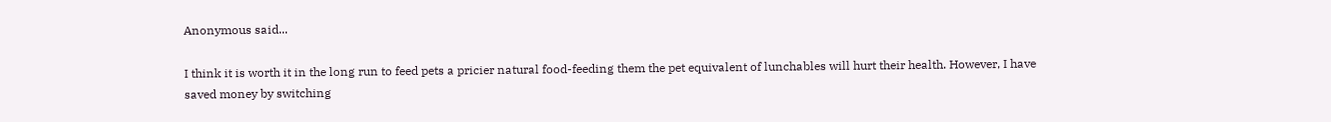Anonymous said...

I think it is worth it in the long run to feed pets a pricier natural food-feeding them the pet equivalent of lunchables will hurt their health. However, I have saved money by switching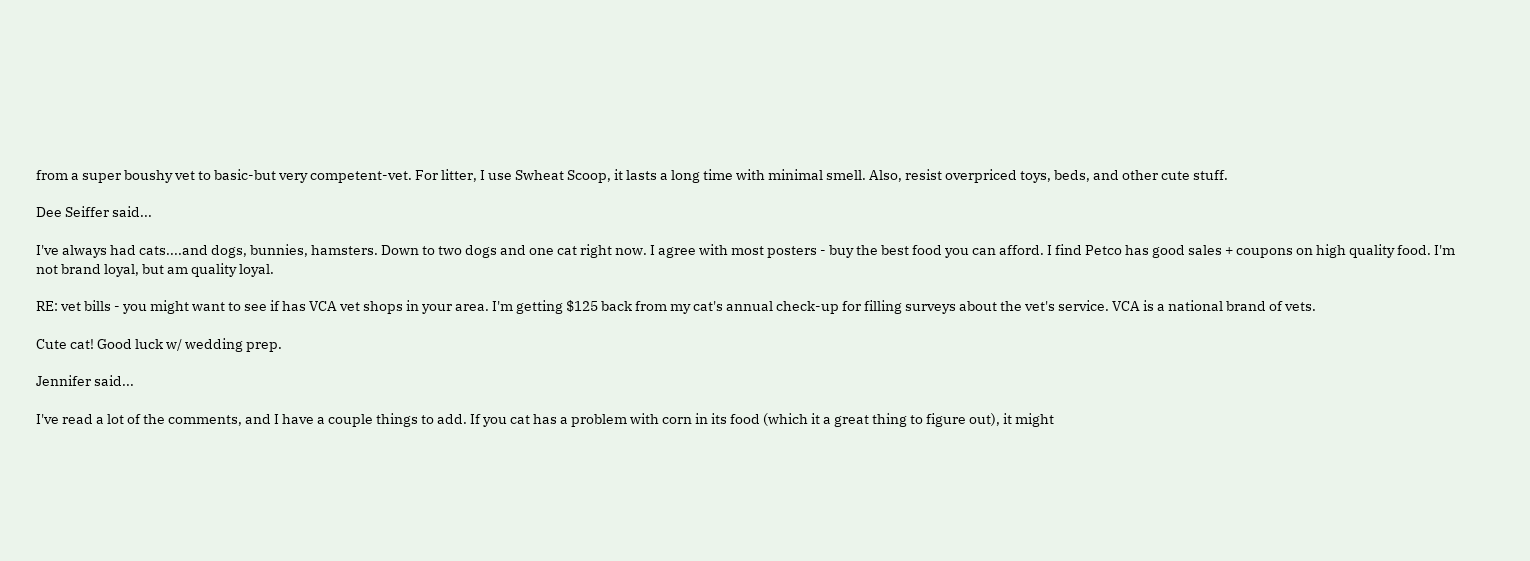from a super boushy vet to basic-but very competent-vet. For litter, I use Swheat Scoop, it lasts a long time with minimal smell. Also, resist overpriced toys, beds, and other cute stuff.

Dee Seiffer said...

I've always had cats....and dogs, bunnies, hamsters. Down to two dogs and one cat right now. I agree with most posters - buy the best food you can afford. I find Petco has good sales + coupons on high quality food. I'm not brand loyal, but am quality loyal.

RE: vet bills - you might want to see if has VCA vet shops in your area. I'm getting $125 back from my cat's annual check-up for filling surveys about the vet's service. VCA is a national brand of vets.

Cute cat! Good luck w/ wedding prep.

Jennifer said...

I've read a lot of the comments, and I have a couple things to add. If you cat has a problem with corn in its food (which it a great thing to figure out), it might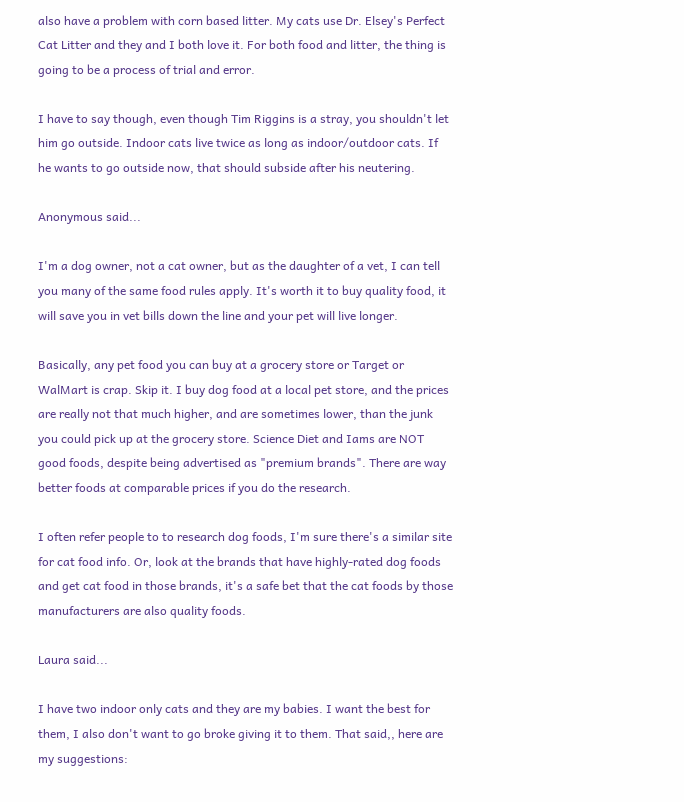also have a problem with corn based litter. My cats use Dr. Elsey's Perfect Cat Litter and they and I both love it. For both food and litter, the thing is going to be a process of trial and error.

I have to say though, even though Tim Riggins is a stray, you shouldn't let him go outside. Indoor cats live twice as long as indoor/outdoor cats. If he wants to go outside now, that should subside after his neutering.

Anonymous said...

I'm a dog owner, not a cat owner, but as the daughter of a vet, I can tell you many of the same food rules apply. It's worth it to buy quality food, it will save you in vet bills down the line and your pet will live longer.

Basically, any pet food you can buy at a grocery store or Target or WalMart is crap. Skip it. I buy dog food at a local pet store, and the prices are really not that much higher, and are sometimes lower, than the junk you could pick up at the grocery store. Science Diet and Iams are NOT good foods, despite being advertised as "premium brands". There are way better foods at comparable prices if you do the research.

I often refer people to to research dog foods, I'm sure there's a similar site for cat food info. Or, look at the brands that have highly-rated dog foods and get cat food in those brands, it's a safe bet that the cat foods by those manufacturers are also quality foods.

Laura said...

I have two indoor only cats and they are my babies. I want the best for them, I also don't want to go broke giving it to them. That said,, here are my suggestions: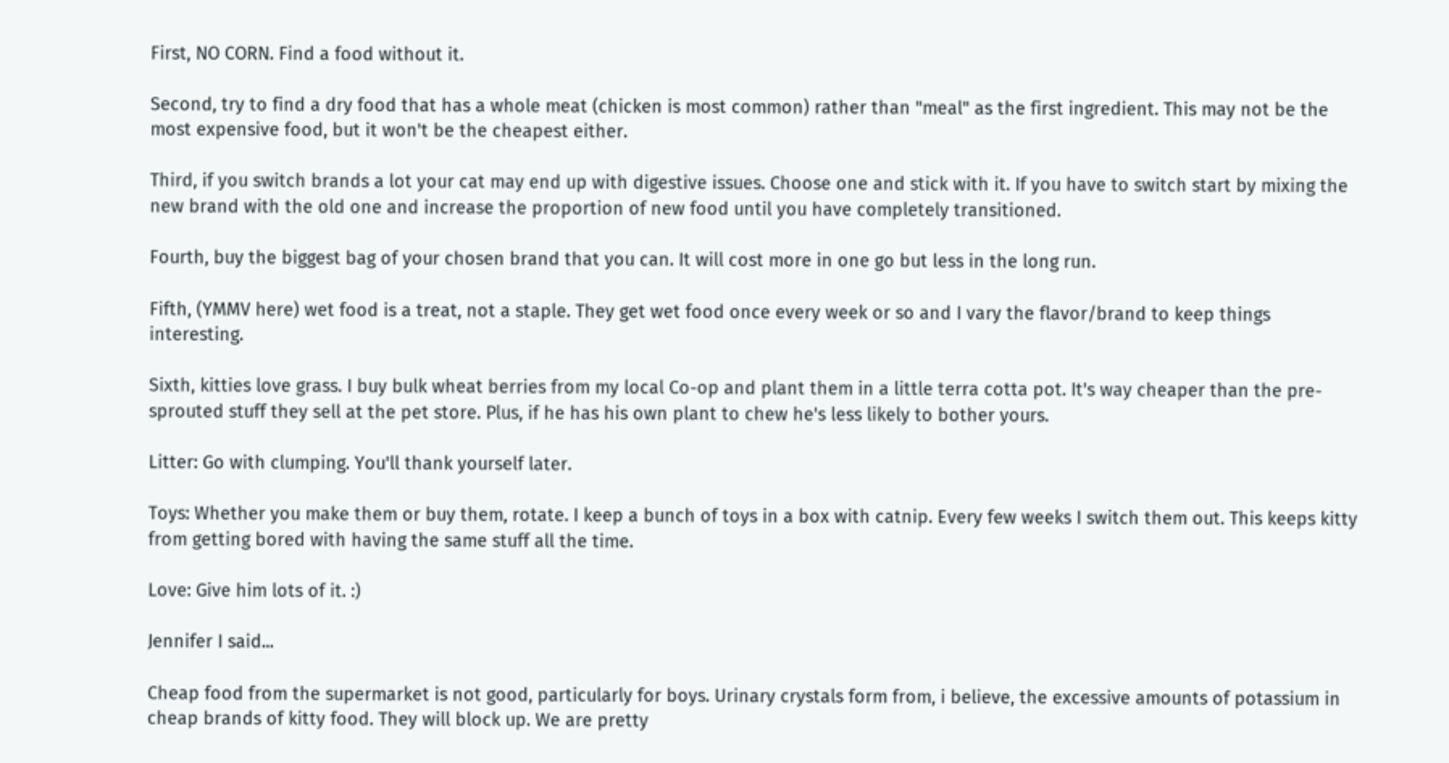First, NO CORN. Find a food without it.

Second, try to find a dry food that has a whole meat (chicken is most common) rather than "meal" as the first ingredient. This may not be the most expensive food, but it won't be the cheapest either.

Third, if you switch brands a lot your cat may end up with digestive issues. Choose one and stick with it. If you have to switch start by mixing the new brand with the old one and increase the proportion of new food until you have completely transitioned.

Fourth, buy the biggest bag of your chosen brand that you can. It will cost more in one go but less in the long run.

Fifth, (YMMV here) wet food is a treat, not a staple. They get wet food once every week or so and I vary the flavor/brand to keep things interesting.

Sixth, kitties love grass. I buy bulk wheat berries from my local Co-op and plant them in a little terra cotta pot. It's way cheaper than the pre-sprouted stuff they sell at the pet store. Plus, if he has his own plant to chew he's less likely to bother yours.

Litter: Go with clumping. You'll thank yourself later.

Toys: Whether you make them or buy them, rotate. I keep a bunch of toys in a box with catnip. Every few weeks I switch them out. This keeps kitty from getting bored with having the same stuff all the time.

Love: Give him lots of it. :)

Jennifer I said...

Cheap food from the supermarket is not good, particularly for boys. Urinary crystals form from, i believe, the excessive amounts of potassium in cheap brands of kitty food. They will block up. We are pretty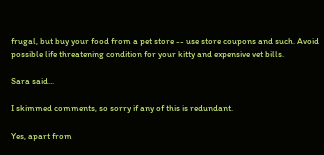frugal, but buy your food from a pet store -- use store coupons and such. Avoid possible life threatening condition for your kitty and expensive vet bills.

Sara said...

I skimmed comments, so sorry if any of this is redundant.

Yes, apart from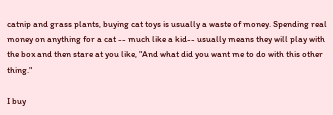catnip and grass plants, buying cat toys is usually a waste of money. Spending real money on anything for a cat -- much like a kid-- usually means they will play with the box and then stare at you like, "And what did you want me to do with this other thing."

I buy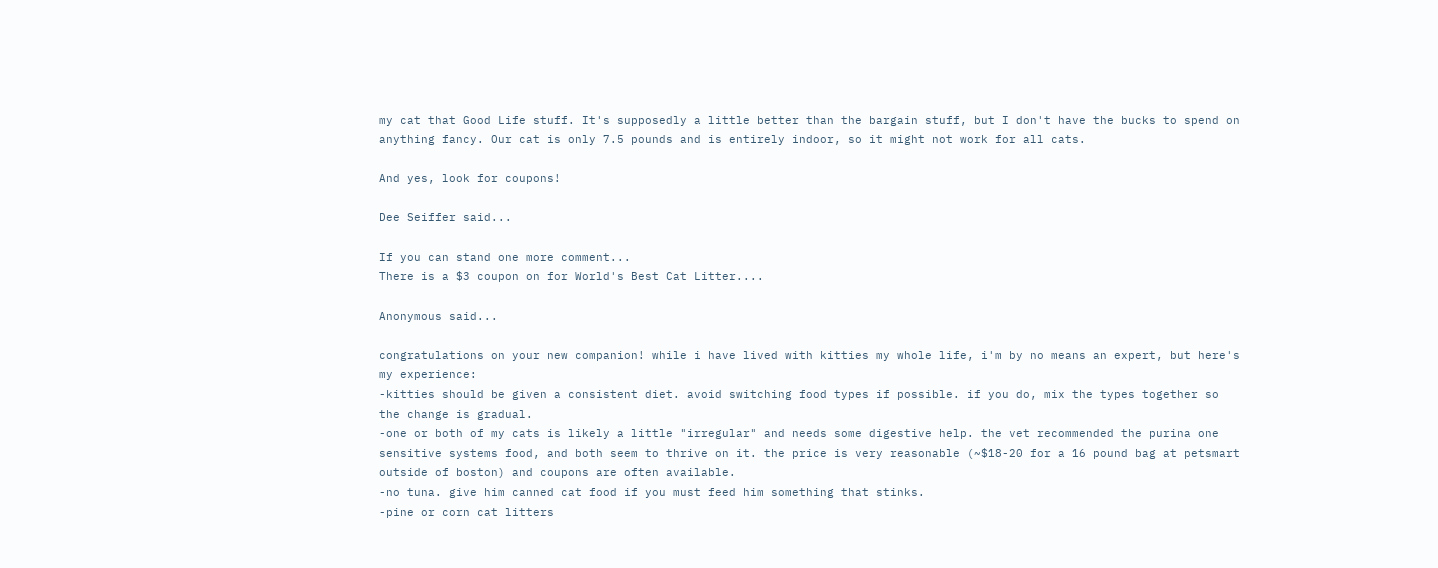my cat that Good Life stuff. It's supposedly a little better than the bargain stuff, but I don't have the bucks to spend on anything fancy. Our cat is only 7.5 pounds and is entirely indoor, so it might not work for all cats.

And yes, look for coupons!

Dee Seiffer said...

If you can stand one more comment...
There is a $3 coupon on for World's Best Cat Litter....

Anonymous said...

congratulations on your new companion! while i have lived with kitties my whole life, i'm by no means an expert, but here's my experience:
-kitties should be given a consistent diet. avoid switching food types if possible. if you do, mix the types together so the change is gradual.
-one or both of my cats is likely a little "irregular" and needs some digestive help. the vet recommended the purina one sensitive systems food, and both seem to thrive on it. the price is very reasonable (~$18-20 for a 16 pound bag at petsmart outside of boston) and coupons are often available.
-no tuna. give him canned cat food if you must feed him something that stinks.
-pine or corn cat litters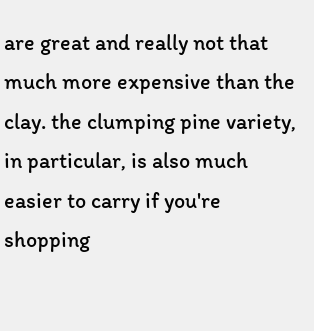are great and really not that much more expensive than the clay. the clumping pine variety, in particular, is also much easier to carry if you're shopping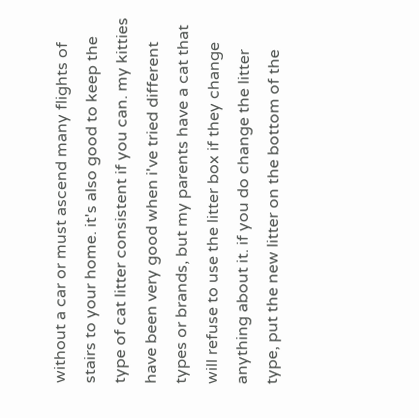without a car or must ascend many flights of stairs to your home. it's also good to keep the type of cat litter consistent if you can. my kitties have been very good when i've tried different types or brands, but my parents have a cat that will refuse to use the litter box if they change anything about it. if you do change the litter type, put the new litter on the bottom of the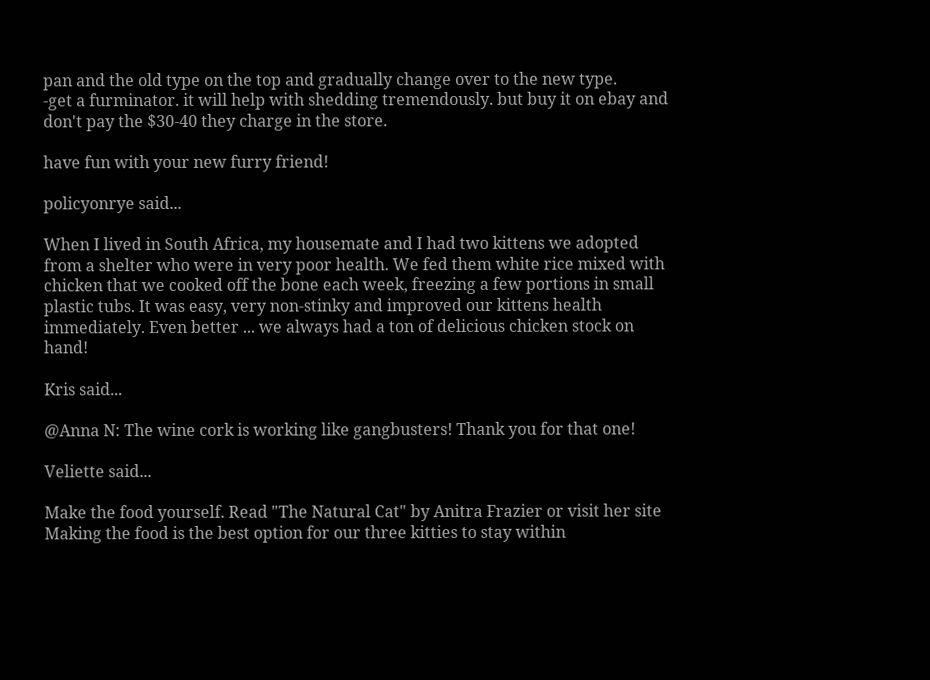pan and the old type on the top and gradually change over to the new type.
-get a furminator. it will help with shedding tremendously. but buy it on ebay and don't pay the $30-40 they charge in the store.

have fun with your new furry friend!

policyonrye said...

When I lived in South Africa, my housemate and I had two kittens we adopted from a shelter who were in very poor health. We fed them white rice mixed with chicken that we cooked off the bone each week, freezing a few portions in small plastic tubs. It was easy, very non-stinky and improved our kittens health immediately. Even better ... we always had a ton of delicious chicken stock on hand!

Kris said...

@Anna N: The wine cork is working like gangbusters! Thank you for that one!

Veliette said...

Make the food yourself. Read "The Natural Cat" by Anitra Frazier or visit her site Making the food is the best option for our three kitties to stay within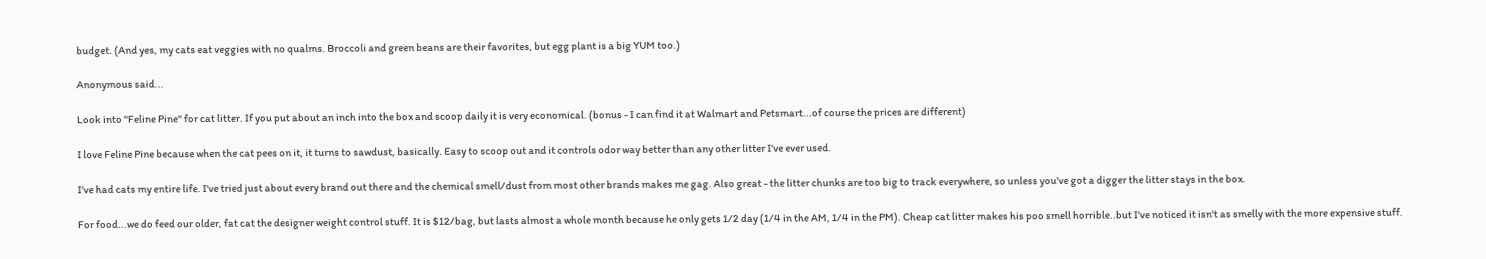budget. (And yes, my cats eat veggies with no qualms. Broccoli and green beans are their favorites, but egg plant is a big YUM too.)

Anonymous said...

Look into "Feline Pine" for cat litter. If you put about an inch into the box and scoop daily it is very economical. (bonus - I can find it at Walmart and Petsmart...of course the prices are different)

I love Feline Pine because when the cat pees on it, it turns to sawdust, basically. Easy to scoop out and it controls odor way better than any other litter I've ever used.

I've had cats my entire life. I've tried just about every brand out there and the chemical smell/dust from most other brands makes me gag. Also great - the litter chunks are too big to track everywhere, so unless you've got a digger the litter stays in the box.

For food...we do feed our older, fat cat the designer weight control stuff. It is $12/bag, but lasts almost a whole month because he only gets 1/2 day (1/4 in the AM, 1/4 in the PM). Cheap cat litter makes his poo smell horrible..but I've noticed it isn't as smelly with the more expensive stuff.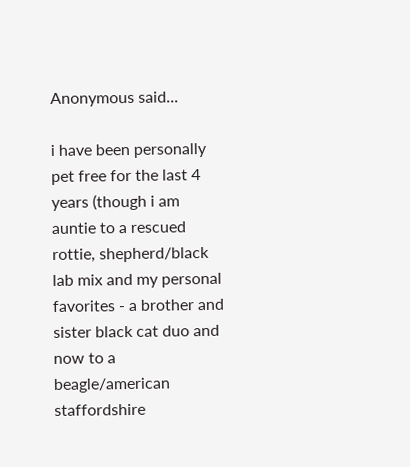Anonymous said...

i have been personally pet free for the last 4 years (though i am auntie to a rescued rottie, shepherd/black lab mix and my personal favorites - a brother and sister black cat duo and now to a beagle/american staffordshire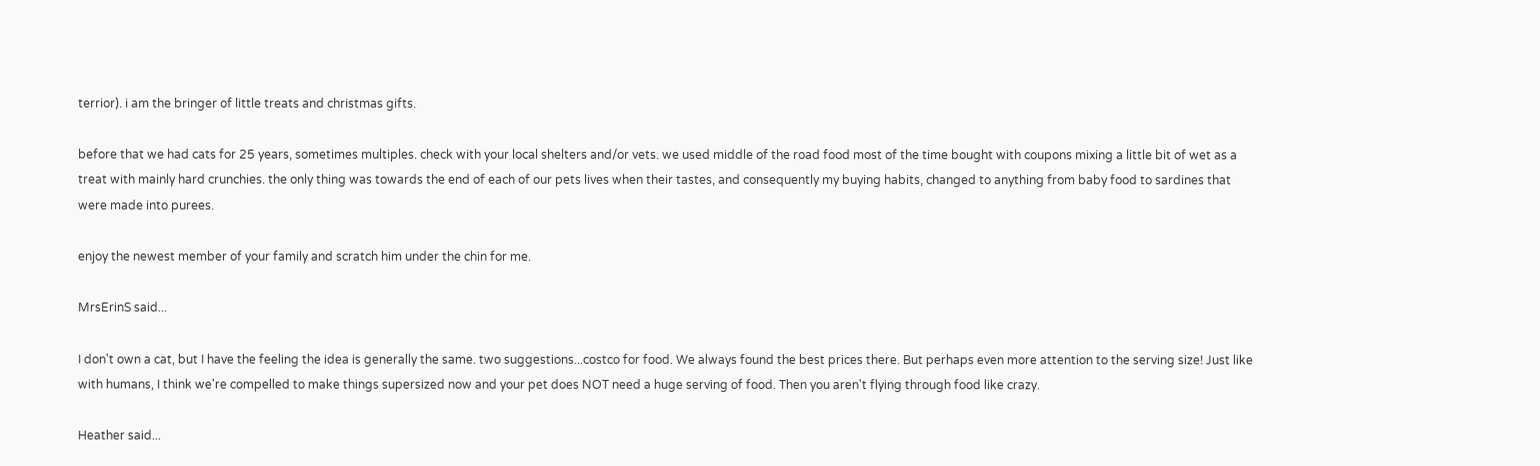terrior). i am the bringer of little treats and christmas gifts.

before that we had cats for 25 years, sometimes multiples. check with your local shelters and/or vets. we used middle of the road food most of the time bought with coupons mixing a little bit of wet as a treat with mainly hard crunchies. the only thing was towards the end of each of our pets lives when their tastes, and consequently my buying habits, changed to anything from baby food to sardines that were made into purees.

enjoy the newest member of your family and scratch him under the chin for me.

MrsErinS said...

I don't own a cat, but I have the feeling the idea is generally the same. two suggestions...costco for food. We always found the best prices there. But perhaps even more attention to the serving size! Just like with humans, I think we're compelled to make things supersized now and your pet does NOT need a huge serving of food. Then you aren't flying through food like crazy.

Heather said...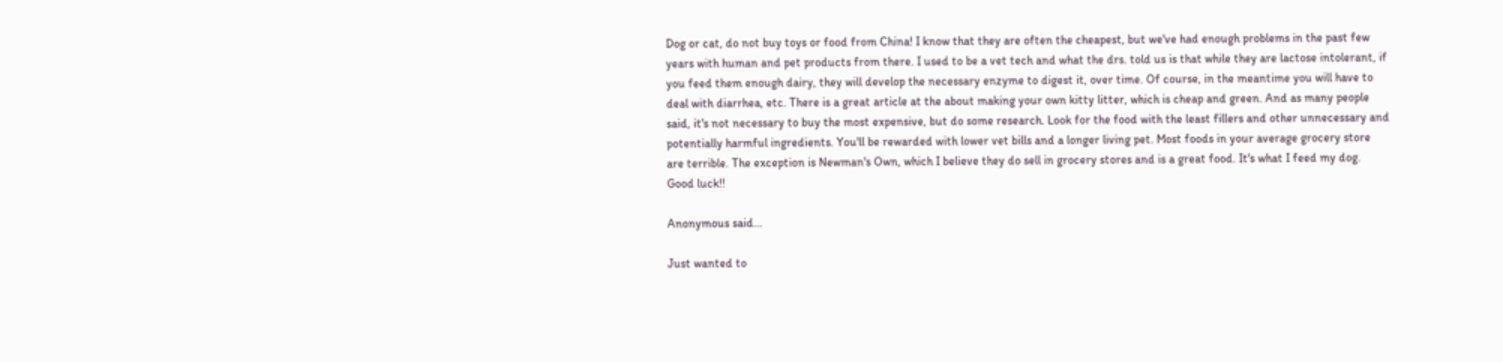Dog or cat, do not buy toys or food from China! I know that they are often the cheapest, but we've had enough problems in the past few years with human and pet products from there. I used to be a vet tech and what the drs. told us is that while they are lactose intolerant, if you feed them enough dairy, they will develop the necessary enzyme to digest it, over time. Of course, in the meantime you will have to deal with diarrhea, etc. There is a great article at the about making your own kitty litter, which is cheap and green. And as many people said, it's not necessary to buy the most expensive, but do some research. Look for the food with the least fillers and other unnecessary and potentially harmful ingredients. You'll be rewarded with lower vet bills and a longer living pet. Most foods in your average grocery store are terrible. The exception is Newman's Own, which I believe they do sell in grocery stores and is a great food. It's what I feed my dog. Good luck!!

Anonymous said...

Just wanted to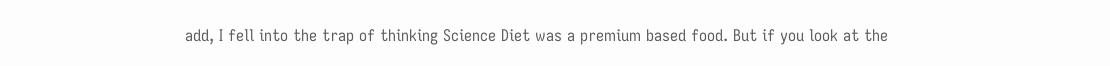add, I fell into the trap of thinking Science Diet was a premium based food. But if you look at the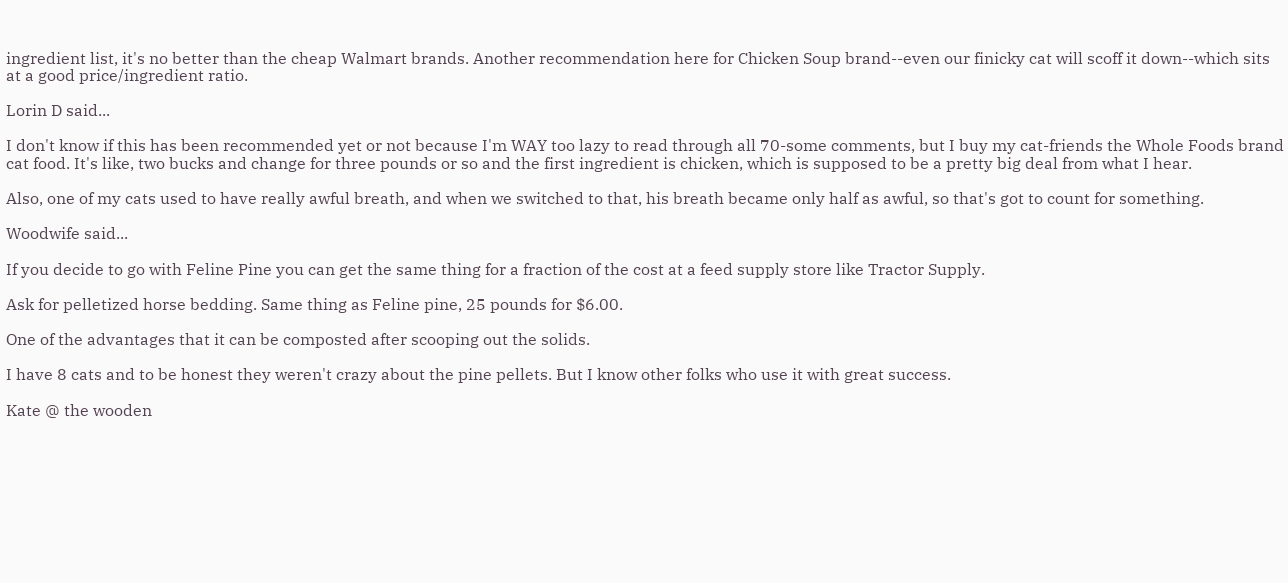ingredient list, it's no better than the cheap Walmart brands. Another recommendation here for Chicken Soup brand--even our finicky cat will scoff it down--which sits at a good price/ingredient ratio.

Lorin D said...

I don't know if this has been recommended yet or not because I'm WAY too lazy to read through all 70-some comments, but I buy my cat-friends the Whole Foods brand cat food. It's like, two bucks and change for three pounds or so and the first ingredient is chicken, which is supposed to be a pretty big deal from what I hear.

Also, one of my cats used to have really awful breath, and when we switched to that, his breath became only half as awful, so that's got to count for something.

Woodwife said...

If you decide to go with Feline Pine you can get the same thing for a fraction of the cost at a feed supply store like Tractor Supply.

Ask for pelletized horse bedding. Same thing as Feline pine, 25 pounds for $6.00.

One of the advantages that it can be composted after scooping out the solids.

I have 8 cats and to be honest they weren't crazy about the pine pellets. But I know other folks who use it with great success.

Kate @ the wooden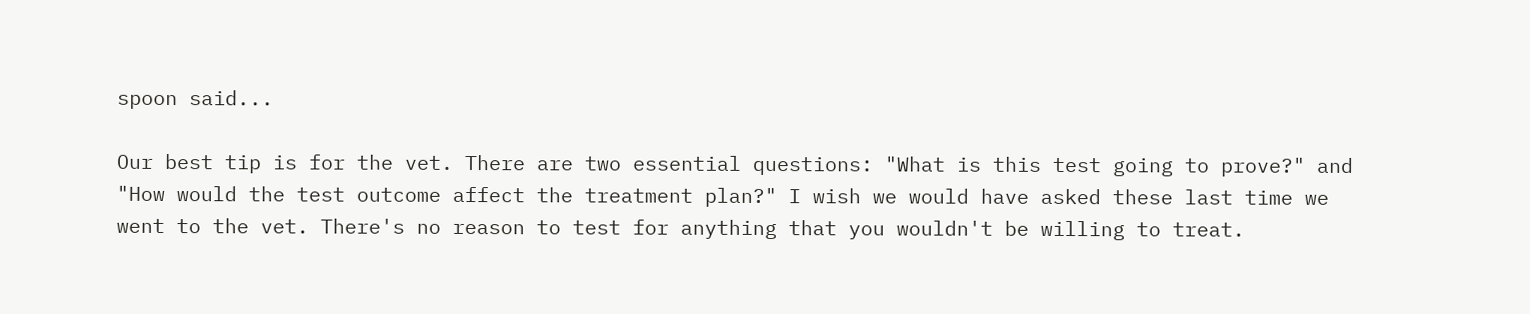spoon said...

Our best tip is for the vet. There are two essential questions: "What is this test going to prove?" and "How would the test outcome affect the treatment plan?" I wish we would have asked these last time we went to the vet. There's no reason to test for anything that you wouldn't be willing to treat.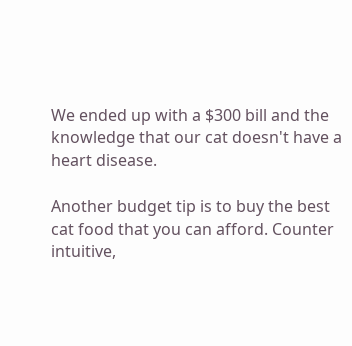We ended up with a $300 bill and the knowledge that our cat doesn't have a heart disease.

Another budget tip is to buy the best cat food that you can afford. Counter intuitive,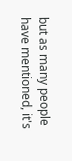but as many people have mentioned, it's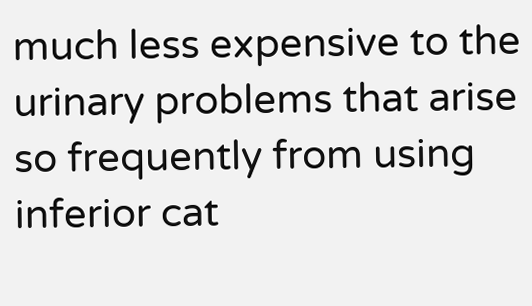much less expensive to the urinary problems that arise so frequently from using inferior cat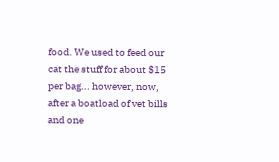food. We used to feed our cat the stuff for about $15 per bag... however, now, after a boatload of vet bills and one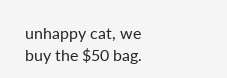unhappy cat, we buy the $50 bag.